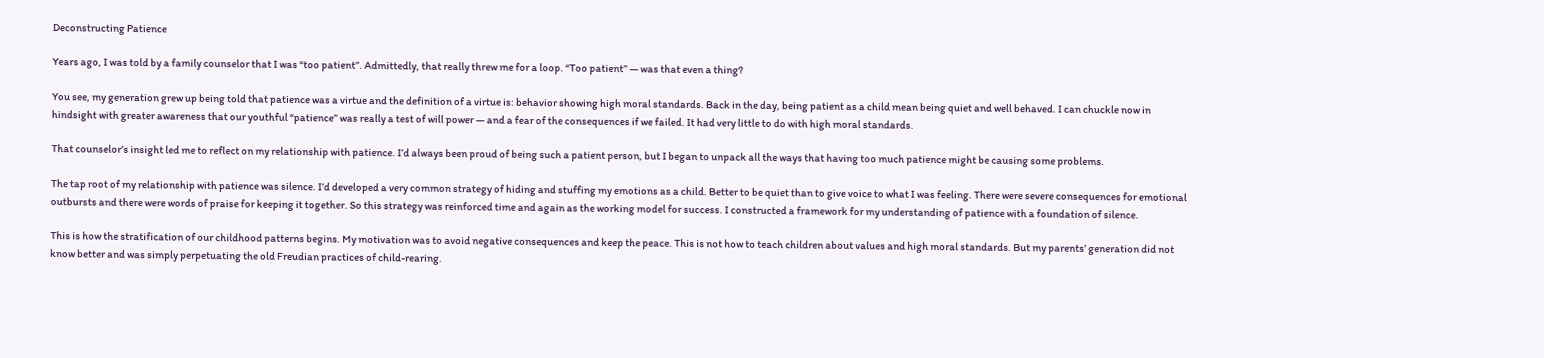Deconstructing Patience

Years ago, I was told by a family counselor that I was “too patient”. Admittedly, that really threw me for a loop. “Too patient” — was that even a thing?

You see, my generation grew up being told that patience was a virtue and the definition of a virtue is: behavior showing high moral standards. Back in the day, being patient as a child mean being quiet and well behaved. I can chuckle now in hindsight with greater awareness that our youthful “patience” was really a test of will power — and a fear of the consequences if we failed. It had very little to do with high moral standards.

That counselor’s insight led me to reflect on my relationship with patience. I’d always been proud of being such a patient person, but I began to unpack all the ways that having too much patience might be causing some problems.

The tap root of my relationship with patience was silence. I’d developed a very common strategy of hiding and stuffing my emotions as a child. Better to be quiet than to give voice to what I was feeling. There were severe consequences for emotional outbursts and there were words of praise for keeping it together. So this strategy was reinforced time and again as the working model for success. I constructed a framework for my understanding of patience with a foundation of silence.

This is how the stratification of our childhood patterns begins. My motivation was to avoid negative consequences and keep the peace. This is not how to teach children about values and high moral standards. But my parents’ generation did not know better and was simply perpetuating the old Freudian practices of child-rearing.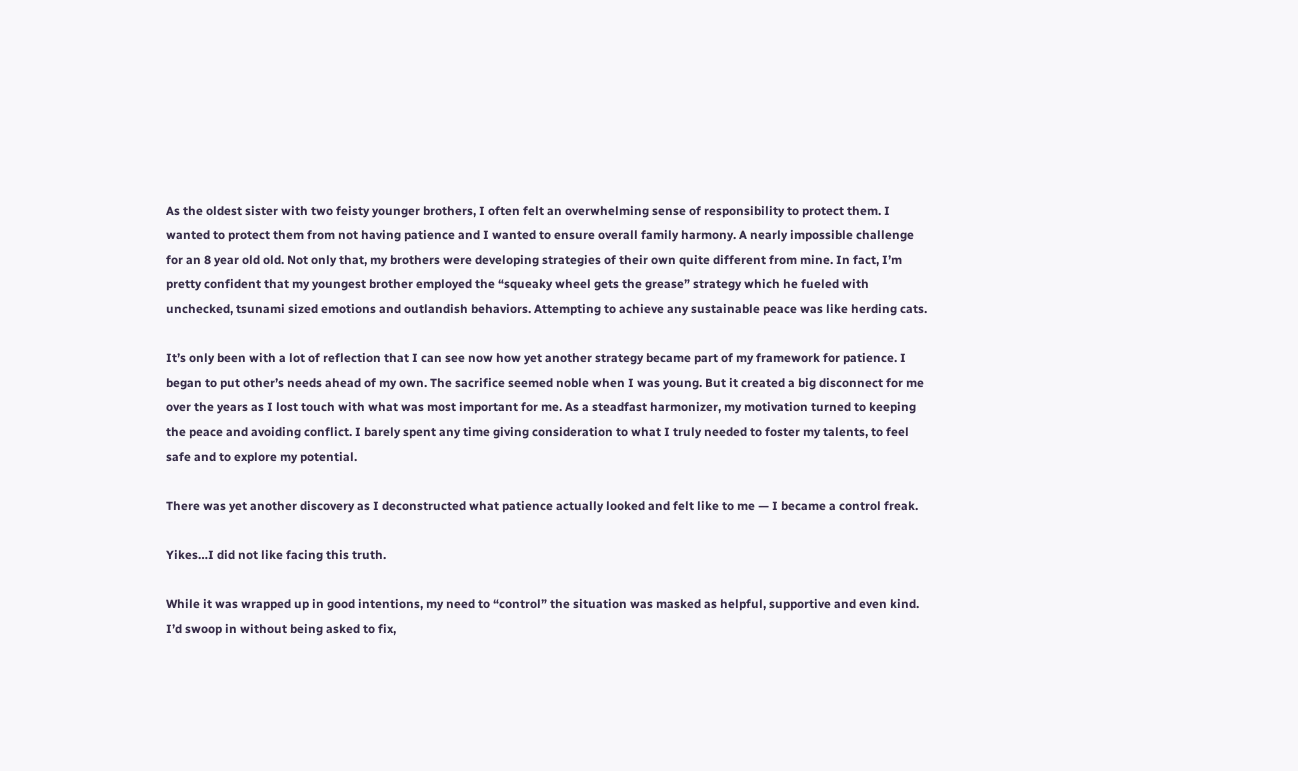As the oldest sister with two feisty younger brothers, I often felt an overwhelming sense of responsibility to protect them. I wanted to protect them from not having patience and I wanted to ensure overall family harmony. A nearly impossible challenge for an 8 year old old. Not only that, my brothers were developing strategies of their own quite different from mine. In fact, I’m pretty confident that my youngest brother employed the “squeaky wheel gets the grease” strategy which he fueled with unchecked, tsunami sized emotions and outlandish behaviors. Attempting to achieve any sustainable peace was like herding cats.

It’s only been with a lot of reflection that I can see now how yet another strategy became part of my framework for patience. I began to put other’s needs ahead of my own. The sacrifice seemed noble when I was young. But it created a big disconnect for me over the years as I lost touch with what was most important for me. As a steadfast harmonizer, my motivation turned to keeping the peace and avoiding conflict. I barely spent any time giving consideration to what I truly needed to foster my talents, to feel safe and to explore my potential.

There was yet another discovery as I deconstructed what patience actually looked and felt like to me — I became a control freak.

Yikes…I did not like facing this truth.

While it was wrapped up in good intentions, my need to “control” the situation was masked as helpful, supportive and even kind. I’d swoop in without being asked to fix,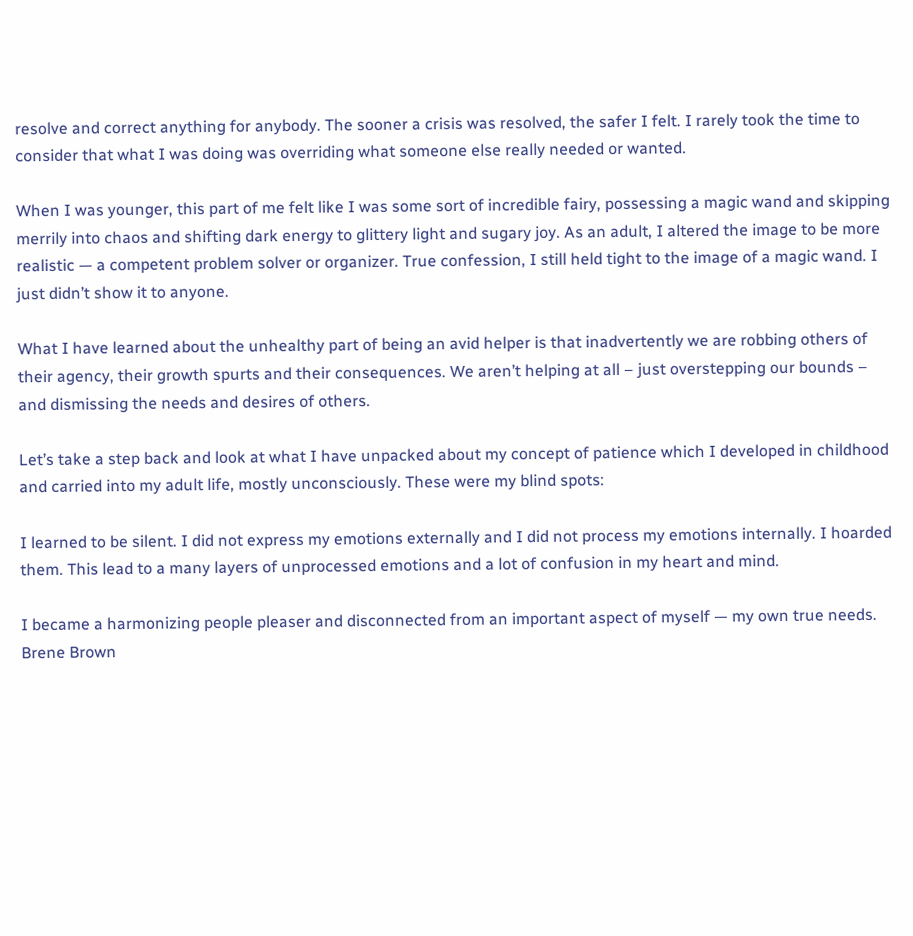resolve and correct anything for anybody. The sooner a crisis was resolved, the safer I felt. I rarely took the time to consider that what I was doing was overriding what someone else really needed or wanted.

When I was younger, this part of me felt like I was some sort of incredible fairy, possessing a magic wand and skipping merrily into chaos and shifting dark energy to glittery light and sugary joy. As an adult, I altered the image to be more realistic — a competent problem solver or organizer. True confession, I still held tight to the image of a magic wand. I just didn’t show it to anyone.

What I have learned about the unhealthy part of being an avid helper is that inadvertently we are robbing others of their agency, their growth spurts and their consequences. We aren’t helping at all – just overstepping our bounds – and dismissing the needs and desires of others.

Let’s take a step back and look at what I have unpacked about my concept of patience which I developed in childhood and carried into my adult life, mostly unconsciously. These were my blind spots:

I learned to be silent. I did not express my emotions externally and I did not process my emotions internally. I hoarded them. This lead to a many layers of unprocessed emotions and a lot of confusion in my heart and mind.

I became a harmonizing people pleaser and disconnected from an important aspect of myself — my own true needs. Brene Brown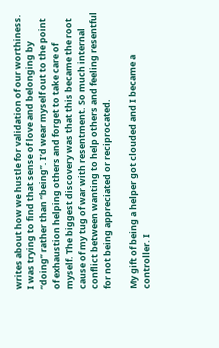writes about how we hustle for validation of our worthiness. I was trying to find that sense of love and belonging by “doing” rather than “being”. I’d wear myself out to the point of exhaustion helping others and forget to take care of myself. The biggest discovery was that this became the root cause of my tug of war with resentment. So much internal conflict between wanting to help others and feeling resentful for not being appreciated or reciprocated.

My gift of being a helper got clouded and I became a controller. I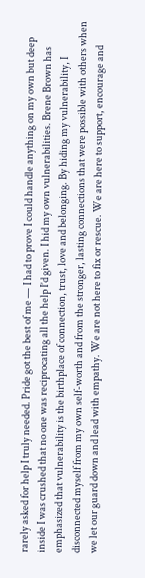rarely asked for help I truly needed. Pride got the best of me — I had to prove I could handle anything on my own but deep inside I was crushed that no one was reciprocating all the help I’d given. I hid my own vulnerabilities. Brene Brown has emphasized that vulnerability is the birthplace of connection, trust, love and belonging. By hiding my vulnerability, I disconnected myself from my own self-worth and from the stronger, lasting connections that were possible with others when we let our guard down and lead with empathy. We are not here to fix or rescue. We are here to support, encourage and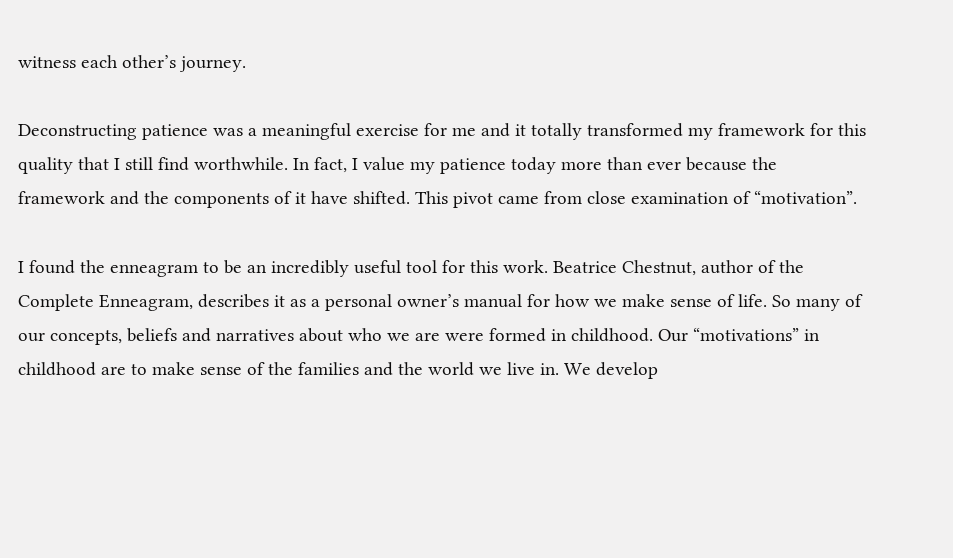witness each other’s journey.

Deconstructing patience was a meaningful exercise for me and it totally transformed my framework for this quality that I still find worthwhile. In fact, I value my patience today more than ever because the framework and the components of it have shifted. This pivot came from close examination of “motivation”.

I found the enneagram to be an incredibly useful tool for this work. Beatrice Chestnut, author of the Complete Enneagram, describes it as a personal owner’s manual for how we make sense of life. So many of our concepts, beliefs and narratives about who we are were formed in childhood. Our “motivations” in childhood are to make sense of the families and the world we live in. We develop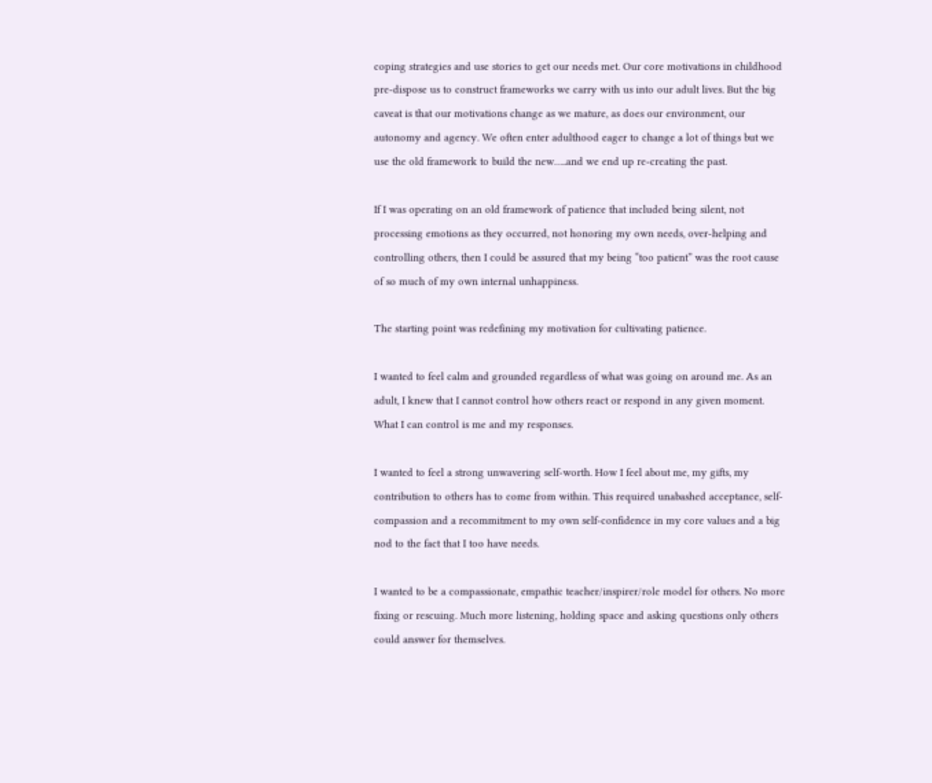coping strategies and use stories to get our needs met. Our core motivations in childhood pre-dispose us to construct frameworks we carry with us into our adult lives. But the big caveat is that our motivations change as we mature, as does our environment, our autonomy and agency. We often enter adulthood eager to change a lot of things but we use the old framework to build the new…..and we end up re-creating the past.

If I was operating on an old framework of patience that included being silent, not processing emotions as they occurred, not honoring my own needs, over-helping and controlling others, then I could be assured that my being “too patient” was the root cause of so much of my own internal unhappiness.

The starting point was redefining my motivation for cultivating patience.

I wanted to feel calm and grounded regardless of what was going on around me. As an adult, I knew that I cannot control how others react or respond in any given moment. What I can control is me and my responses.

I wanted to feel a strong unwavering self-worth. How I feel about me, my gifts, my contribution to others has to come from within. This required unabashed acceptance, self-compassion and a recommitment to my own self-confidence in my core values and a big nod to the fact that I too have needs.

I wanted to be a compassionate, empathic teacher/inspirer/role model for others. No more fixing or rescuing. Much more listening, holding space and asking questions only others could answer for themselves.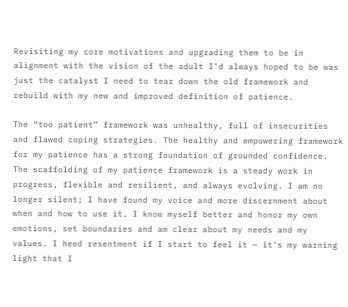Revisiting my core motivations and upgrading them to be in alignment with the vision of the adult I’d always hoped to be was just the catalyst I need to tear down the old framework and rebuild with my new and improved definition of patience.

The “too patient” framework was unhealthy, full of insecurities and flawed coping strategies. The healthy and empowering framework for my patience has a strong foundation of grounded confidence. The scaffolding of my patience framework is a steady work in progress, flexible and resilient, and always evolving. I am no longer silent; I have found my voice and more discernment about when and how to use it. I know myself better and honor my own emotions, set boundaries and am clear about my needs and my values. I heed resentment if I start to feel it — it’s my warning light that I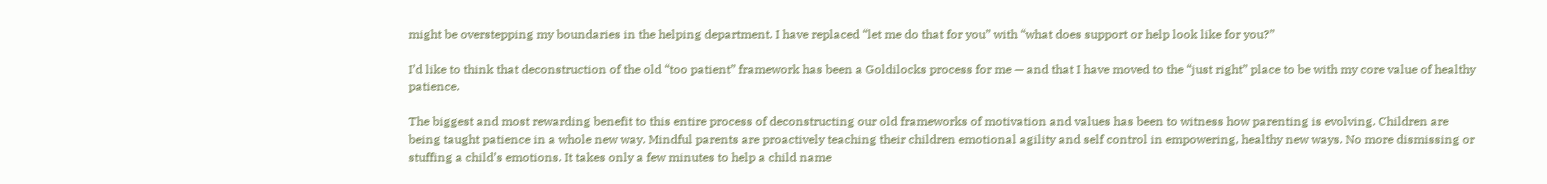might be overstepping my boundaries in the helping department. I have replaced “let me do that for you” with “what does support or help look like for you?”

I’d like to think that deconstruction of the old “too patient” framework has been a Goldilocks process for me — and that I have moved to the “just right” place to be with my core value of healthy patience.

The biggest and most rewarding benefit to this entire process of deconstructing our old frameworks of motivation and values has been to witness how parenting is evolving. Children are being taught patience in a whole new way. Mindful parents are proactively teaching their children emotional agility and self control in empowering, healthy new ways. No more dismissing or stuffing a child’s emotions. It takes only a few minutes to help a child name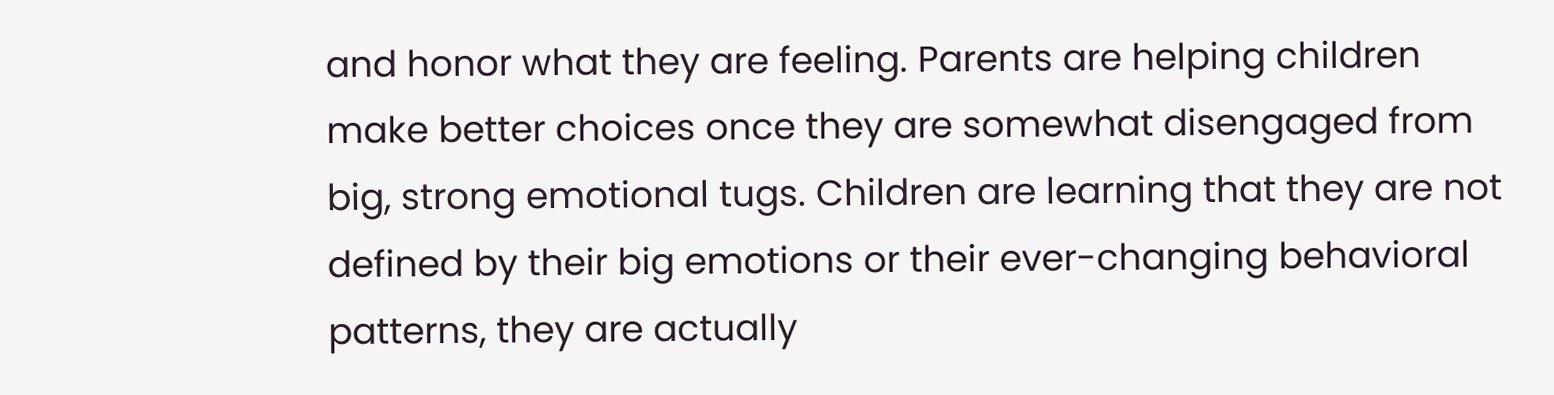and honor what they are feeling. Parents are helping children make better choices once they are somewhat disengaged from big, strong emotional tugs. Children are learning that they are not defined by their big emotions or their ever-changing behavioral patterns, they are actually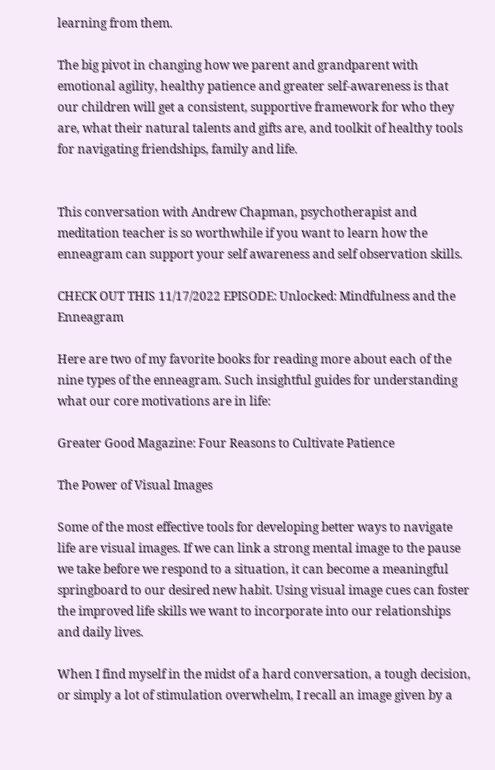learning from them.

The big pivot in changing how we parent and grandparent with emotional agility, healthy patience and greater self-awareness is that our children will get a consistent, supportive framework for who they are, what their natural talents and gifts are, and toolkit of healthy tools for navigating friendships, family and life.


This conversation with Andrew Chapman, psychotherapist and meditation teacher is so worthwhile if you want to learn how the enneagram can support your self awareness and self observation skills.

CHECK OUT THIS 11/17/2022 EPISODE: Unlocked: Mindfulness and the Enneagram

Here are two of my favorite books for reading more about each of the nine types of the enneagram. Such insightful guides for understanding what our core motivations are in life:

Greater Good Magazine: Four Reasons to Cultivate Patience

The Power of Visual Images

Some of the most effective tools for developing better ways to navigate life are visual images. If we can link a strong mental image to the pause we take before we respond to a situation, it can become a meaningful springboard to our desired new habit. Using visual image cues can foster the improved life skills we want to incorporate into our relationships and daily lives.

When I find myself in the midst of a hard conversation, a tough decision, or simply a lot of stimulation overwhelm, I recall an image given by a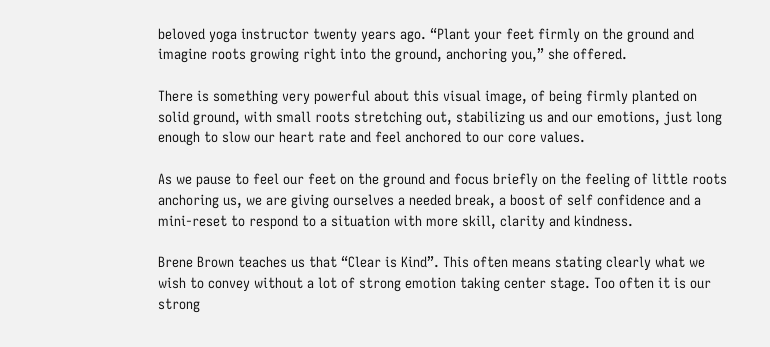beloved yoga instructor twenty years ago. “Plant your feet firmly on the ground and imagine roots growing right into the ground, anchoring you,” she offered.

There is something very powerful about this visual image, of being firmly planted on solid ground, with small roots stretching out, stabilizing us and our emotions, just long enough to slow our heart rate and feel anchored to our core values.

As we pause to feel our feet on the ground and focus briefly on the feeling of little roots anchoring us, we are giving ourselves a needed break, a boost of self confidence and a mini-reset to respond to a situation with more skill, clarity and kindness.

Brene Brown teaches us that “Clear is Kind”. This often means stating clearly what we wish to convey without a lot of strong emotion taking center stage. Too often it is our strong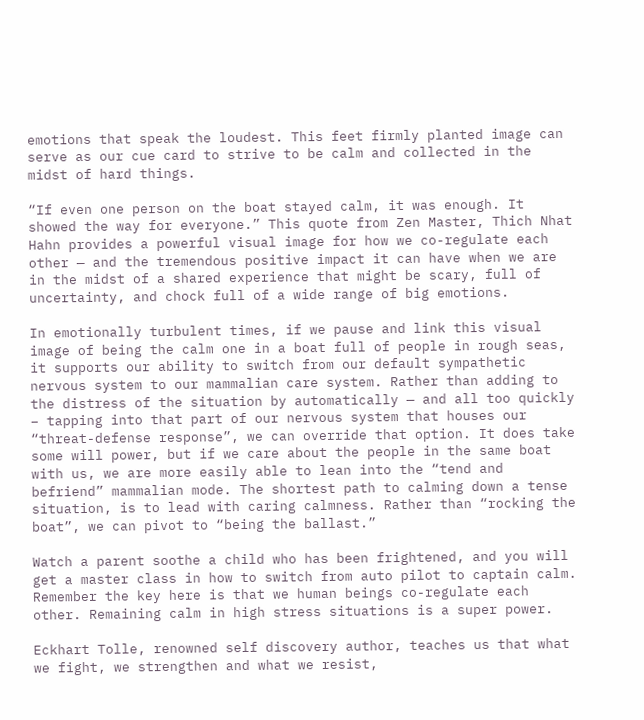emotions that speak the loudest. This feet firmly planted image can serve as our cue card to strive to be calm and collected in the midst of hard things.

“If even one person on the boat stayed calm, it was enough. It showed the way for everyone.” This quote from Zen Master, Thich Nhat Hahn provides a powerful visual image for how we co-regulate each other — and the tremendous positive impact it can have when we are in the midst of a shared experience that might be scary, full of uncertainty, and chock full of a wide range of big emotions.

In emotionally turbulent times, if we pause and link this visual image of being the calm one in a boat full of people in rough seas, it supports our ability to switch from our default sympathetic nervous system to our mammalian care system. Rather than adding to the distress of the situation by automatically — and all too quickly – tapping into that part of our nervous system that houses our “threat-defense response”, we can override that option. It does take some will power, but if we care about the people in the same boat with us, we are more easily able to lean into the “tend and befriend” mammalian mode. The shortest path to calming down a tense situation, is to lead with caring calmness. Rather than “rocking the boat”, we can pivot to “being the ballast.”

Watch a parent soothe a child who has been frightened, and you will get a master class in how to switch from auto pilot to captain calm. Remember the key here is that we human beings co-regulate each other. Remaining calm in high stress situations is a super power.

Eckhart Tolle, renowned self discovery author, teaches us that what we fight, we strengthen and what we resist,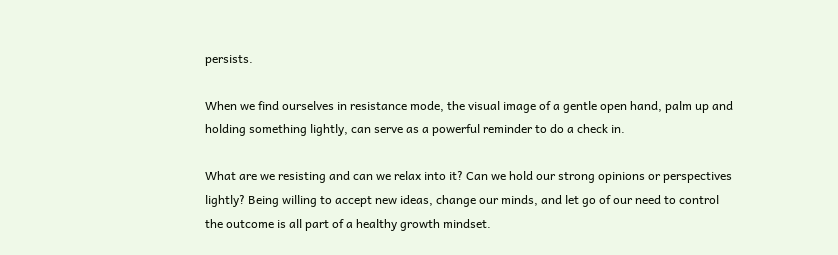persists.

When we find ourselves in resistance mode, the visual image of a gentle open hand, palm up and holding something lightly, can serve as a powerful reminder to do a check in.

What are we resisting and can we relax into it? Can we hold our strong opinions or perspectives lightly? Being willing to accept new ideas, change our minds, and let go of our need to control the outcome is all part of a healthy growth mindset.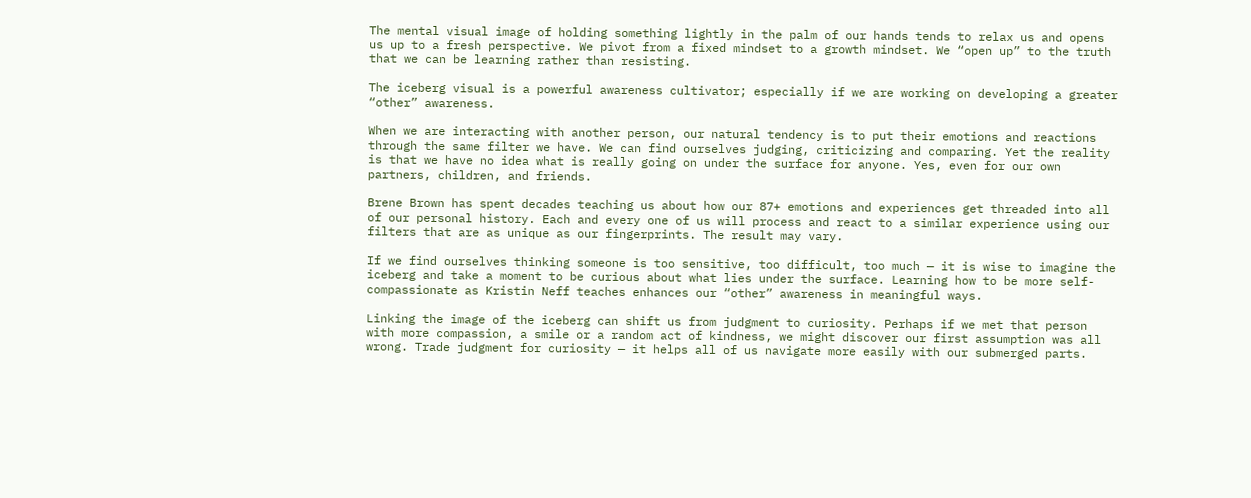The mental visual image of holding something lightly in the palm of our hands tends to relax us and opens us up to a fresh perspective. We pivot from a fixed mindset to a growth mindset. We “open up” to the truth that we can be learning rather than resisting.

The iceberg visual is a powerful awareness cultivator; especially if we are working on developing a greater “other” awareness.

When we are interacting with another person, our natural tendency is to put their emotions and reactions through the same filter we have. We can find ourselves judging, criticizing and comparing. Yet the reality is that we have no idea what is really going on under the surface for anyone. Yes, even for our own partners, children, and friends.

Brene Brown has spent decades teaching us about how our 87+ emotions and experiences get threaded into all of our personal history. Each and every one of us will process and react to a similar experience using our filters that are as unique as our fingerprints. The result may vary.

If we find ourselves thinking someone is too sensitive, too difficult, too much — it is wise to imagine the iceberg and take a moment to be curious about what lies under the surface. Learning how to be more self-compassionate as Kristin Neff teaches enhances our “other” awareness in meaningful ways.

Linking the image of the iceberg can shift us from judgment to curiosity. Perhaps if we met that person with more compassion, a smile or a random act of kindness, we might discover our first assumption was all wrong. Trade judgment for curiosity — it helps all of us navigate more easily with our submerged parts.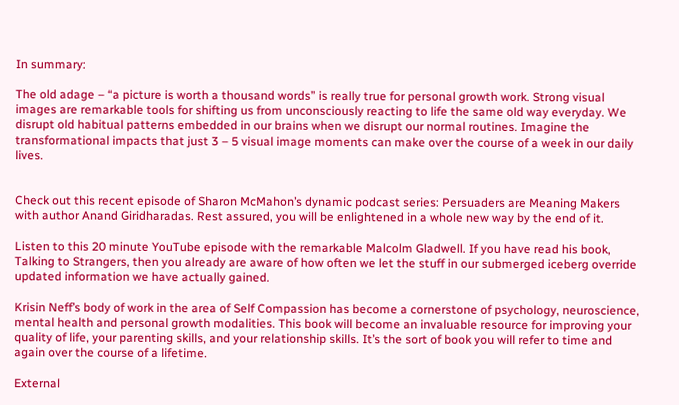In summary:

The old adage – “a picture is worth a thousand words” is really true for personal growth work. Strong visual images are remarkable tools for shifting us from unconsciously reacting to life the same old way everyday. We disrupt old habitual patterns embedded in our brains when we disrupt our normal routines. Imagine the transformational impacts that just 3 – 5 visual image moments can make over the course of a week in our daily lives.


Check out this recent episode of Sharon McMahon’s dynamic podcast series: Persuaders are Meaning Makers with author Anand Giridharadas. Rest assured, you will be enlightened in a whole new way by the end of it.

Listen to this 20 minute YouTube episode with the remarkable Malcolm Gladwell. If you have read his book, Talking to Strangers, then you already are aware of how often we let the stuff in our submerged iceberg override updated information we have actually gained.

Krisin Neff’s body of work in the area of Self Compassion has become a cornerstone of psychology, neuroscience, mental health and personal growth modalities. This book will become an invaluable resource for improving your quality of life, your parenting skills, and your relationship skills. It’s the sort of book you will refer to time and again over the course of a lifetime.

External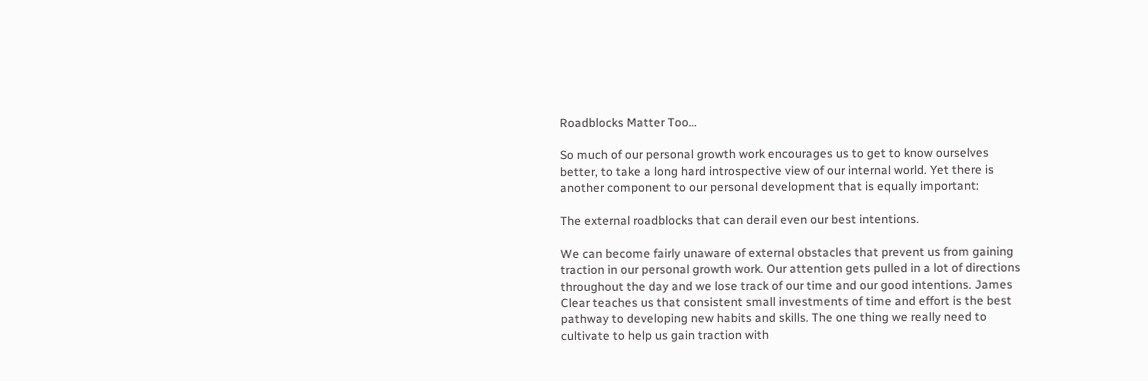Roadblocks Matter Too…

So much of our personal growth work encourages us to get to know ourselves better, to take a long hard introspective view of our internal world. Yet there is another component to our personal development that is equally important:

The external roadblocks that can derail even our best intentions.

We can become fairly unaware of external obstacles that prevent us from gaining traction in our personal growth work. Our attention gets pulled in a lot of directions throughout the day and we lose track of our time and our good intentions. James Clear teaches us that consistent small investments of time and effort is the best pathway to developing new habits and skills. The one thing we really need to cultivate to help us gain traction with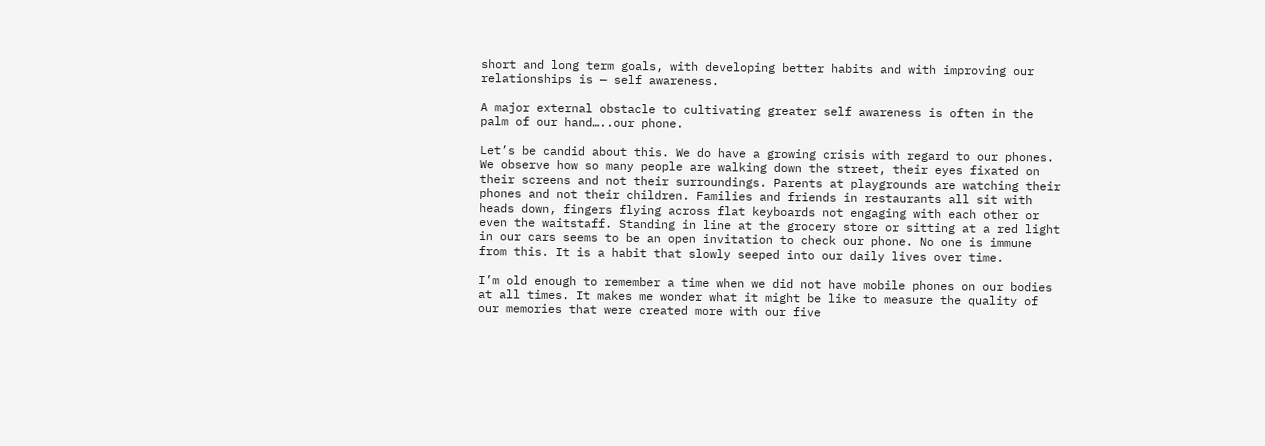short and long term goals, with developing better habits and with improving our relationships is — self awareness.

A major external obstacle to cultivating greater self awareness is often in the palm of our hand…..our phone.

Let’s be candid about this. We do have a growing crisis with regard to our phones. We observe how so many people are walking down the street, their eyes fixated on their screens and not their surroundings. Parents at playgrounds are watching their phones and not their children. Families and friends in restaurants all sit with heads down, fingers flying across flat keyboards not engaging with each other or even the waitstaff. Standing in line at the grocery store or sitting at a red light in our cars seems to be an open invitation to check our phone. No one is immune from this. It is a habit that slowly seeped into our daily lives over time.

I’m old enough to remember a time when we did not have mobile phones on our bodies at all times. It makes me wonder what it might be like to measure the quality of our memories that were created more with our five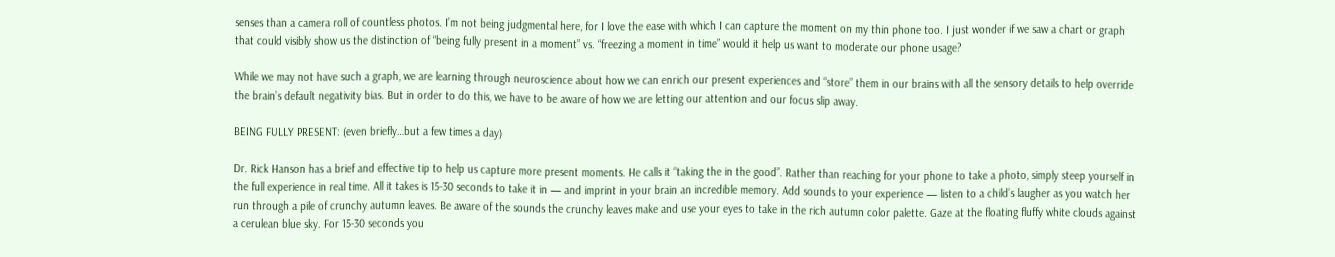senses than a camera roll of countless photos. I’m not being judgmental here, for I love the ease with which I can capture the moment on my thin phone too. I just wonder if we saw a chart or graph that could visibly show us the distinction of “being fully present in a moment” vs. “freezing a moment in time” would it help us want to moderate our phone usage?

While we may not have such a graph, we are learning through neuroscience about how we can enrich our present experiences and “store” them in our brains with all the sensory details to help override the brain’s default negativity bias. But in order to do this, we have to be aware of how we are letting our attention and our focus slip away.

BEING FULLY PRESENT: (even briefly…but a few times a day)

Dr. Rick Hanson has a brief and effective tip to help us capture more present moments. He calls it “taking the in the good”. Rather than reaching for your phone to take a photo, simply steep yourself in the full experience in real time. All it takes is 15-30 seconds to take it in — and imprint in your brain an incredible memory. Add sounds to your experience — listen to a child’s laugher as you watch her run through a pile of crunchy autumn leaves. Be aware of the sounds the crunchy leaves make and use your eyes to take in the rich autumn color palette. Gaze at the floating fluffy white clouds against a cerulean blue sky. For 15-30 seconds you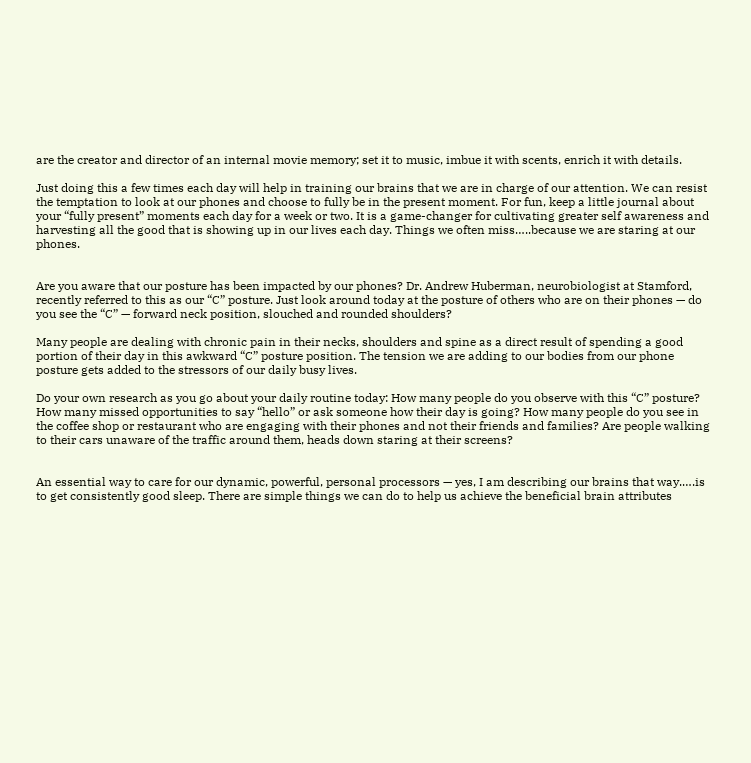are the creator and director of an internal movie memory; set it to music, imbue it with scents, enrich it with details.

Just doing this a few times each day will help in training our brains that we are in charge of our attention. We can resist the temptation to look at our phones and choose to fully be in the present moment. For fun, keep a little journal about your “fully present” moments each day for a week or two. It is a game-changer for cultivating greater self awareness and harvesting all the good that is showing up in our lives each day. Things we often miss…..because we are staring at our phones.


Are you aware that our posture has been impacted by our phones? Dr. Andrew Huberman, neurobiologist at Stamford, recently referred to this as our “C” posture. Just look around today at the posture of others who are on their phones — do you see the “C” — forward neck position, slouched and rounded shoulders?

Many people are dealing with chronic pain in their necks, shoulders and spine as a direct result of spending a good portion of their day in this awkward “C” posture position. The tension we are adding to our bodies from our phone posture gets added to the stressors of our daily busy lives.

Do your own research as you go about your daily routine today: How many people do you observe with this “C” posture? How many missed opportunities to say “hello” or ask someone how their day is going? How many people do you see in the coffee shop or restaurant who are engaging with their phones and not their friends and families? Are people walking to their cars unaware of the traffic around them, heads down staring at their screens?


An essential way to care for our dynamic, powerful, personal processors — yes, I am describing our brains that way.….is to get consistently good sleep. There are simple things we can do to help us achieve the beneficial brain attributes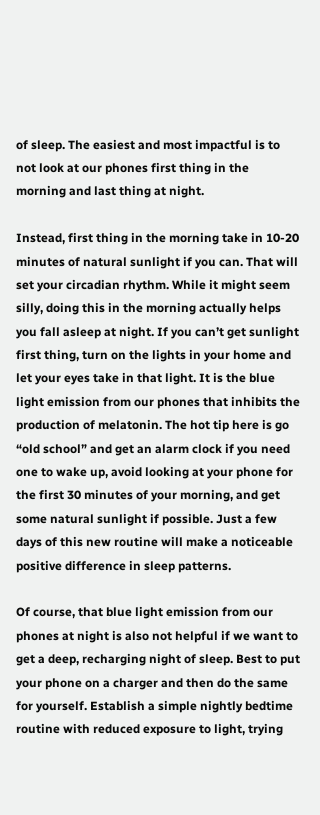of sleep. The easiest and most impactful is to not look at our phones first thing in the morning and last thing at night.

Instead, first thing in the morning take in 10-20 minutes of natural sunlight if you can. That will set your circadian rhythm. While it might seem silly, doing this in the morning actually helps you fall asleep at night. If you can’t get sunlight first thing, turn on the lights in your home and let your eyes take in that light. It is the blue light emission from our phones that inhibits the production of melatonin. The hot tip here is go “old school” and get an alarm clock if you need one to wake up, avoid looking at your phone for the first 30 minutes of your morning, and get some natural sunlight if possible. Just a few days of this new routine will make a noticeable positive difference in sleep patterns.

Of course, that blue light emission from our phones at night is also not helpful if we want to get a deep, recharging night of sleep. Best to put your phone on a charger and then do the same for yourself. Establish a simple nightly bedtime routine with reduced exposure to light, trying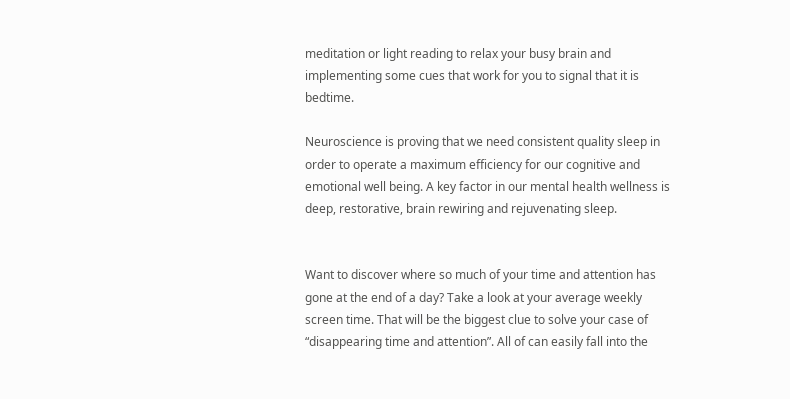meditation or light reading to relax your busy brain and implementing some cues that work for you to signal that it is bedtime.

Neuroscience is proving that we need consistent quality sleep in order to operate a maximum efficiency for our cognitive and emotional well being. A key factor in our mental health wellness is deep, restorative, brain rewiring and rejuvenating sleep.


Want to discover where so much of your time and attention has gone at the end of a day? Take a look at your average weekly screen time. That will be the biggest clue to solve your case of “disappearing time and attention”. All of can easily fall into the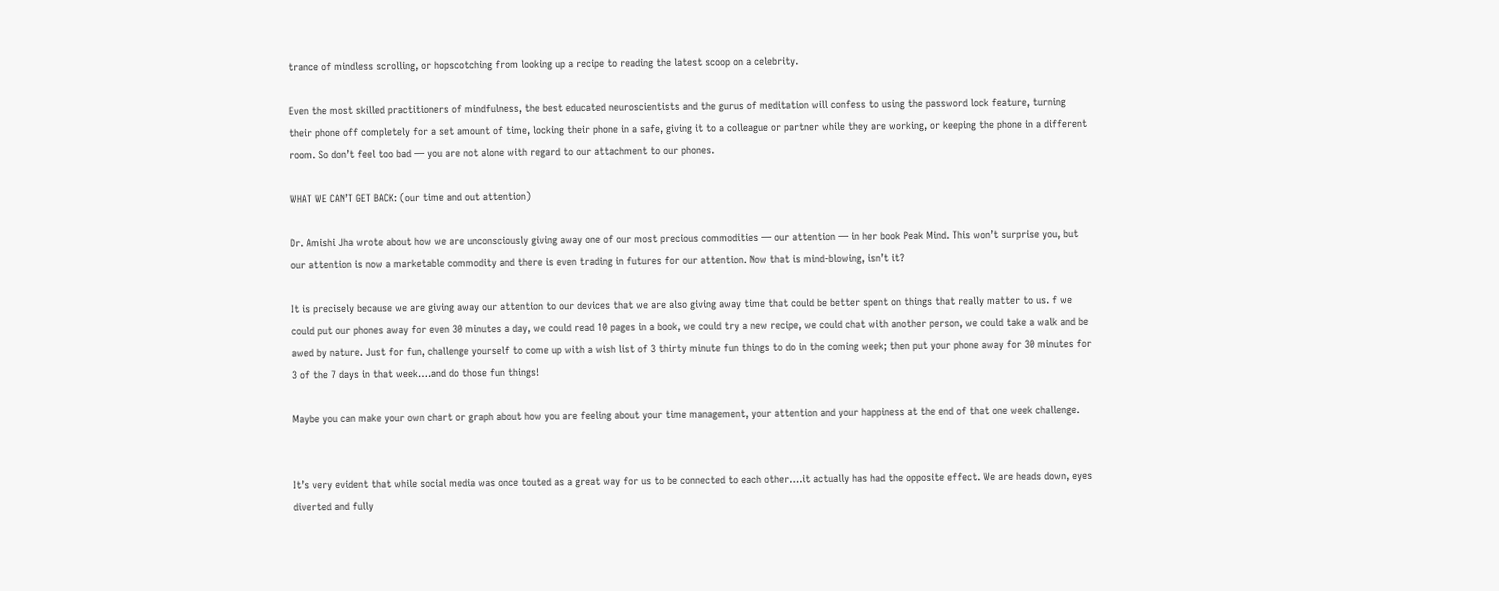trance of mindless scrolling, or hopscotching from looking up a recipe to reading the latest scoop on a celebrity.

Even the most skilled practitioners of mindfulness, the best educated neuroscientists and the gurus of meditation will confess to using the password lock feature, turning their phone off completely for a set amount of time, locking their phone in a safe, giving it to a colleague or partner while they are working, or keeping the phone in a different room. So don’t feel too bad — you are not alone with regard to our attachment to our phones.

WHAT WE CAN’T GET BACK: (our time and out attention)

Dr. Amishi Jha wrote about how we are unconsciously giving away one of our most precious commodities — our attention — in her book Peak Mind. This won’t surprise you, but our attention is now a marketable commodity and there is even trading in futures for our attention. Now that is mind-blowing, isn’t it?

It is precisely because we are giving away our attention to our devices that we are also giving away time that could be better spent on things that really matter to us. f we could put our phones away for even 30 minutes a day, we could read 10 pages in a book, we could try a new recipe, we could chat with another person, we could take a walk and be awed by nature. Just for fun, challenge yourself to come up with a wish list of 3 thirty minute fun things to do in the coming week; then put your phone away for 30 minutes for 3 of the 7 days in that week….and do those fun things!

Maybe you can make your own chart or graph about how you are feeling about your time management, your attention and your happiness at the end of that one week challenge.


It’s very evident that while social media was once touted as a great way for us to be connected to each other….it actually has had the opposite effect. We are heads down, eyes diverted and fully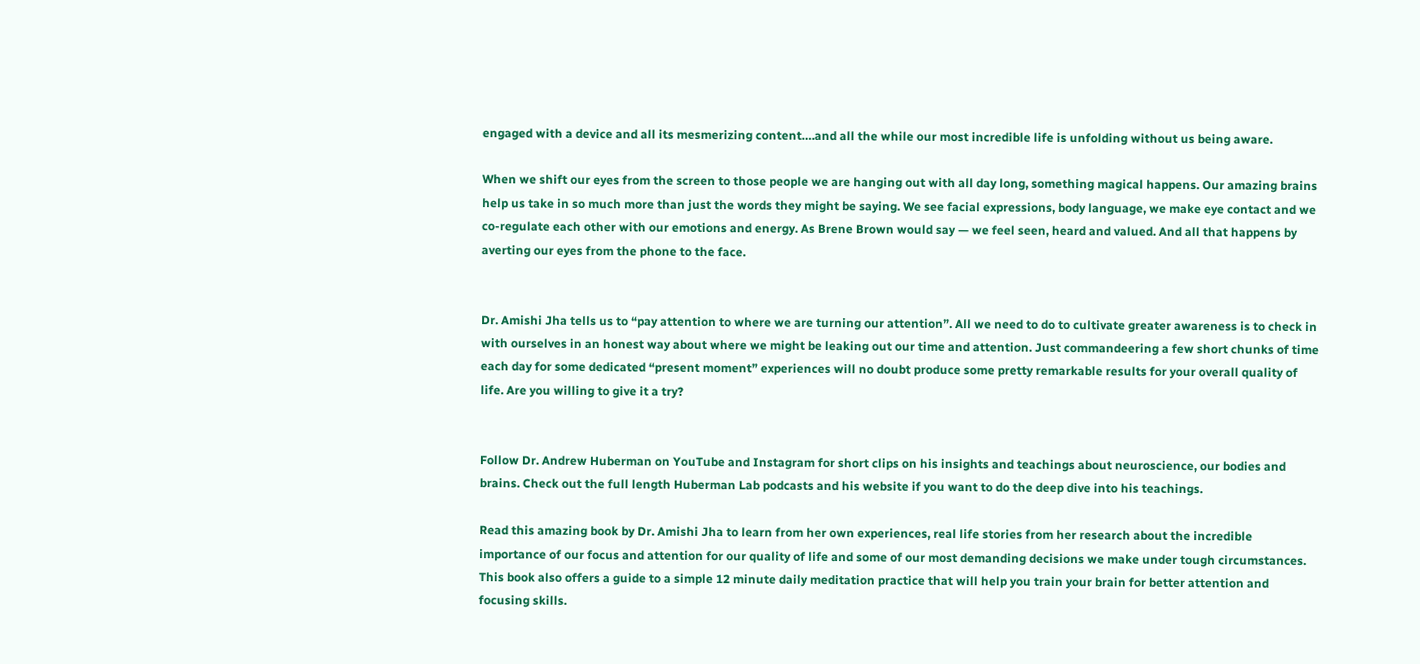engaged with a device and all its mesmerizing content….and all the while our most incredible life is unfolding without us being aware.

When we shift our eyes from the screen to those people we are hanging out with all day long, something magical happens. Our amazing brains help us take in so much more than just the words they might be saying. We see facial expressions, body language, we make eye contact and we co-regulate each other with our emotions and energy. As Brene Brown would say — we feel seen, heard and valued. And all that happens by averting our eyes from the phone to the face.


Dr. Amishi Jha tells us to “pay attention to where we are turning our attention”. All we need to do to cultivate greater awareness is to check in with ourselves in an honest way about where we might be leaking out our time and attention. Just commandeering a few short chunks of time each day for some dedicated “present moment” experiences will no doubt produce some pretty remarkable results for your overall quality of life. Are you willing to give it a try?


Follow Dr. Andrew Huberman on YouTube and Instagram for short clips on his insights and teachings about neuroscience, our bodies and brains. Check out the full length Huberman Lab podcasts and his website if you want to do the deep dive into his teachings.

Read this amazing book by Dr. Amishi Jha to learn from her own experiences, real life stories from her research about the incredible importance of our focus and attention for our quality of life and some of our most demanding decisions we make under tough circumstances. This book also offers a guide to a simple 12 minute daily meditation practice that will help you train your brain for better attention and focusing skills.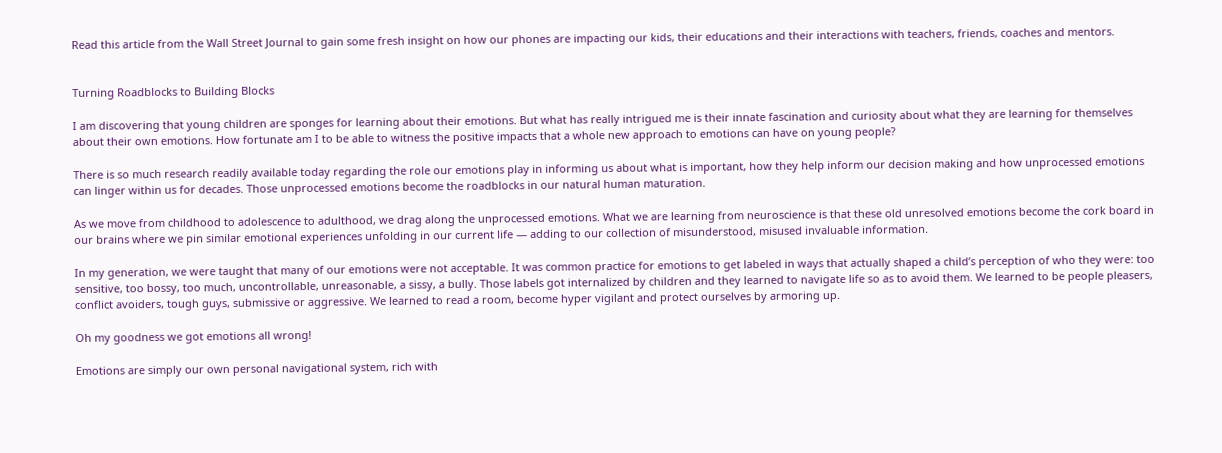Read this article from the Wall Street Journal to gain some fresh insight on how our phones are impacting our kids, their educations and their interactions with teachers, friends, coaches and mentors.


Turning Roadblocks to Building Blocks

I am discovering that young children are sponges for learning about their emotions. But what has really intrigued me is their innate fascination and curiosity about what they are learning for themselves about their own emotions. How fortunate am I to be able to witness the positive impacts that a whole new approach to emotions can have on young people?

There is so much research readily available today regarding the role our emotions play in informing us about what is important, how they help inform our decision making and how unprocessed emotions can linger within us for decades. Those unprocessed emotions become the roadblocks in our natural human maturation.

As we move from childhood to adolescence to adulthood, we drag along the unprocessed emotions. What we are learning from neuroscience is that these old unresolved emotions become the cork board in our brains where we pin similar emotional experiences unfolding in our current life — adding to our collection of misunderstood, misused invaluable information.

In my generation, we were taught that many of our emotions were not acceptable. It was common practice for emotions to get labeled in ways that actually shaped a child’s perception of who they were: too sensitive, too bossy, too much, uncontrollable, unreasonable, a sissy, a bully. Those labels got internalized by children and they learned to navigate life so as to avoid them. We learned to be people pleasers, conflict avoiders, tough guys, submissive or aggressive. We learned to read a room, become hyper vigilant and protect ourselves by armoring up.

Oh my goodness we got emotions all wrong!

Emotions are simply our own personal navigational system, rich with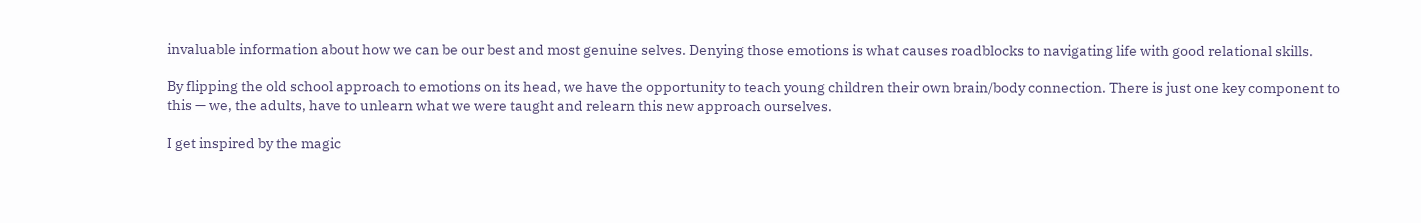invaluable information about how we can be our best and most genuine selves. Denying those emotions is what causes roadblocks to navigating life with good relational skills.

By flipping the old school approach to emotions on its head, we have the opportunity to teach young children their own brain/body connection. There is just one key component to this — we, the adults, have to unlearn what we were taught and relearn this new approach ourselves.

I get inspired by the magic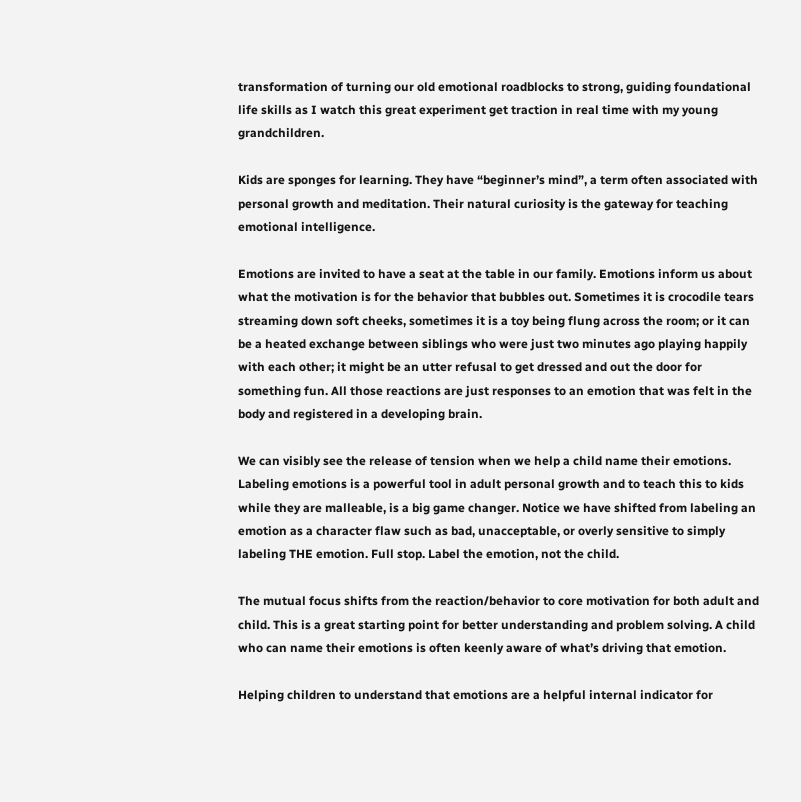transformation of turning our old emotional roadblocks to strong, guiding foundational life skills as I watch this great experiment get traction in real time with my young grandchildren.

Kids are sponges for learning. They have “beginner’s mind”, a term often associated with personal growth and meditation. Their natural curiosity is the gateway for teaching emotional intelligence.

Emotions are invited to have a seat at the table in our family. Emotions inform us about what the motivation is for the behavior that bubbles out. Sometimes it is crocodile tears streaming down soft cheeks, sometimes it is a toy being flung across the room; or it can be a heated exchange between siblings who were just two minutes ago playing happily with each other; it might be an utter refusal to get dressed and out the door for something fun. All those reactions are just responses to an emotion that was felt in the body and registered in a developing brain.

We can visibly see the release of tension when we help a child name their emotions. Labeling emotions is a powerful tool in adult personal growth and to teach this to kids while they are malleable, is a big game changer. Notice we have shifted from labeling an emotion as a character flaw such as bad, unacceptable, or overly sensitive to simply labeling THE emotion. Full stop. Label the emotion, not the child.

The mutual focus shifts from the reaction/behavior to core motivation for both adult and child. This is a great starting point for better understanding and problem solving. A child who can name their emotions is often keenly aware of what’s driving that emotion.

Helping children to understand that emotions are a helpful internal indicator for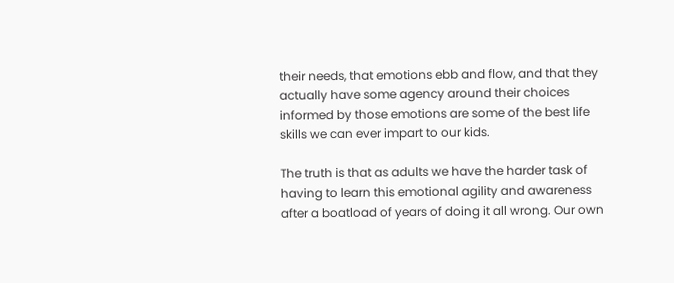their needs, that emotions ebb and flow, and that they actually have some agency around their choices informed by those emotions are some of the best life skills we can ever impart to our kids.

The truth is that as adults we have the harder task of having to learn this emotional agility and awareness after a boatload of years of doing it all wrong. Our own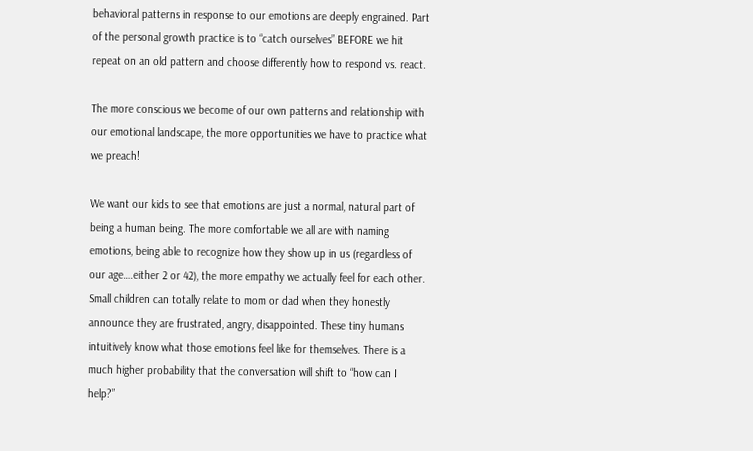behavioral patterns in response to our emotions are deeply engrained. Part of the personal growth practice is to “catch ourselves” BEFORE we hit repeat on an old pattern and choose differently how to respond vs. react.

The more conscious we become of our own patterns and relationship with our emotional landscape, the more opportunities we have to practice what we preach!

We want our kids to see that emotions are just a normal, natural part of being a human being. The more comfortable we all are with naming emotions, being able to recognize how they show up in us (regardless of our age….either 2 or 42), the more empathy we actually feel for each other. Small children can totally relate to mom or dad when they honestly announce they are frustrated, angry, disappointed. These tiny humans intuitively know what those emotions feel like for themselves. There is a much higher probability that the conversation will shift to “how can I help?”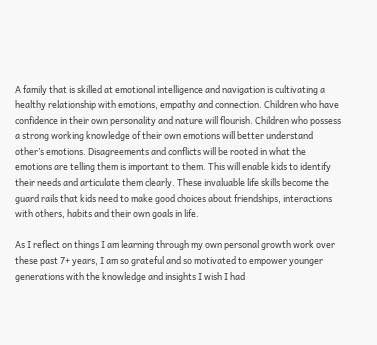A family that is skilled at emotional intelligence and navigation is cultivating a healthy relationship with emotions, empathy and connection. Children who have confidence in their own personality and nature will flourish. Children who possess a strong working knowledge of their own emotions will better understand other’s emotions. Disagreements and conflicts will be rooted in what the emotions are telling them is important to them. This will enable kids to identify their needs and articulate them clearly. These invaluable life skills become the guard rails that kids need to make good choices about friendships, interactions with others, habits and their own goals in life.

As I reflect on things I am learning through my own personal growth work over these past 7+ years, I am so grateful and so motivated to empower younger generations with the knowledge and insights I wish I had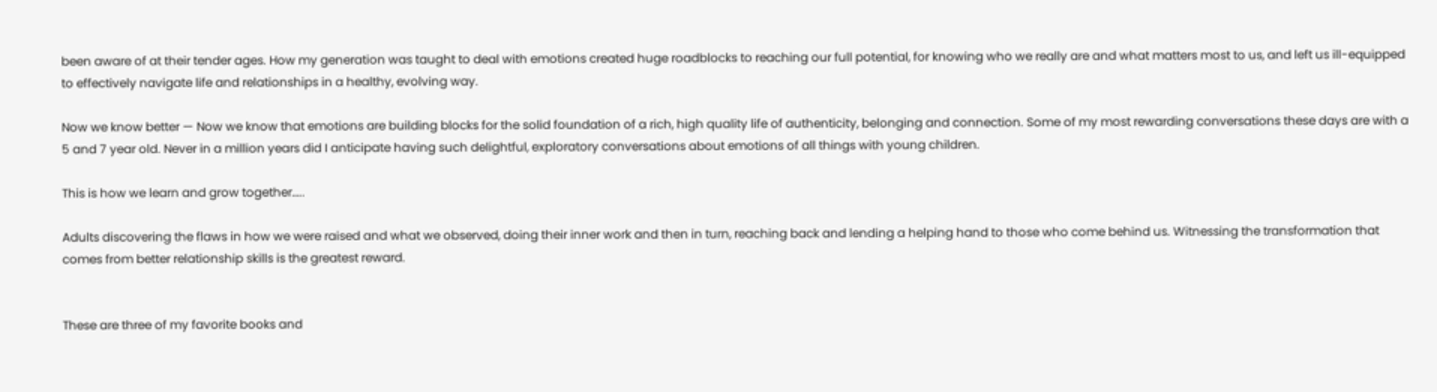been aware of at their tender ages. How my generation was taught to deal with emotions created huge roadblocks to reaching our full potential, for knowing who we really are and what matters most to us, and left us ill-equipped to effectively navigate life and relationships in a healthy, evolving way.

Now we know better — Now we know that emotions are building blocks for the solid foundation of a rich, high quality life of authenticity, belonging and connection. Some of my most rewarding conversations these days are with a 5 and 7 year old. Never in a million years did I anticipate having such delightful, exploratory conversations about emotions of all things with young children.

This is how we learn and grow together…..

Adults discovering the flaws in how we were raised and what we observed, doing their inner work and then in turn, reaching back and lending a helping hand to those who come behind us. Witnessing the transformation that comes from better relationship skills is the greatest reward.


These are three of my favorite books and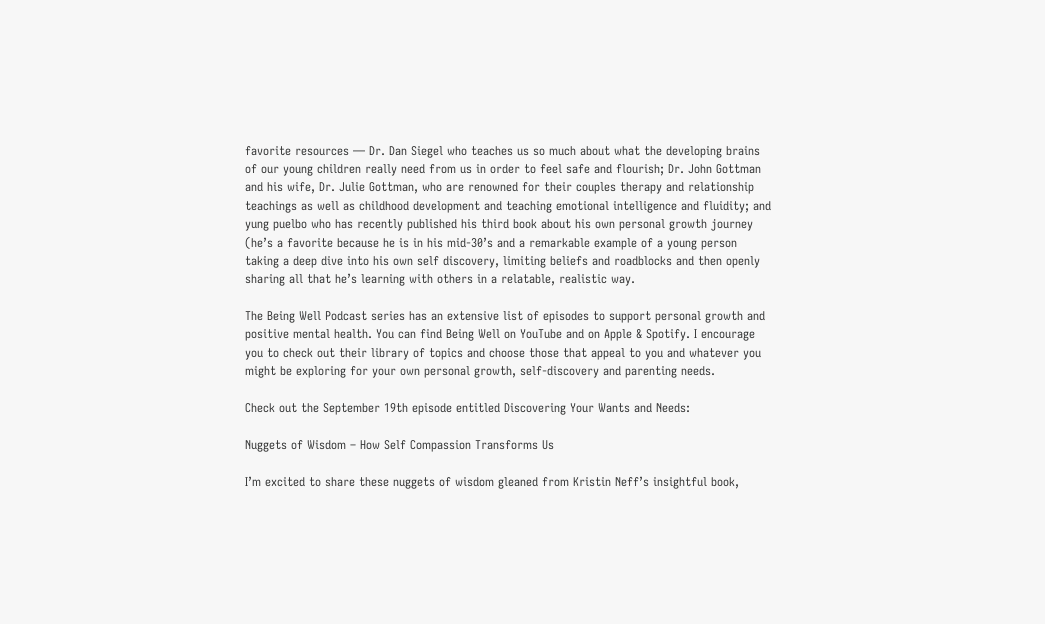favorite resources — Dr. Dan Siegel who teaches us so much about what the developing brains of our young children really need from us in order to feel safe and flourish; Dr. John Gottman and his wife, Dr. Julie Gottman, who are renowned for their couples therapy and relationship teachings as well as childhood development and teaching emotional intelligence and fluidity; and yung puelbo who has recently published his third book about his own personal growth journey (he’s a favorite because he is in his mid-30’s and a remarkable example of a young person taking a deep dive into his own self discovery, limiting beliefs and roadblocks and then openly sharing all that he’s learning with others in a relatable, realistic way.

The Being Well Podcast series has an extensive list of episodes to support personal growth and positive mental health. You can find Being Well on YouTube and on Apple & Spotify. I encourage you to check out their library of topics and choose those that appeal to you and whatever you might be exploring for your own personal growth, self-discovery and parenting needs.

Check out the September 19th episode entitled Discovering Your Wants and Needs:

Nuggets of Wisdom – How Self Compassion Transforms Us

I’m excited to share these nuggets of wisdom gleaned from Kristin Neff’s insightful book,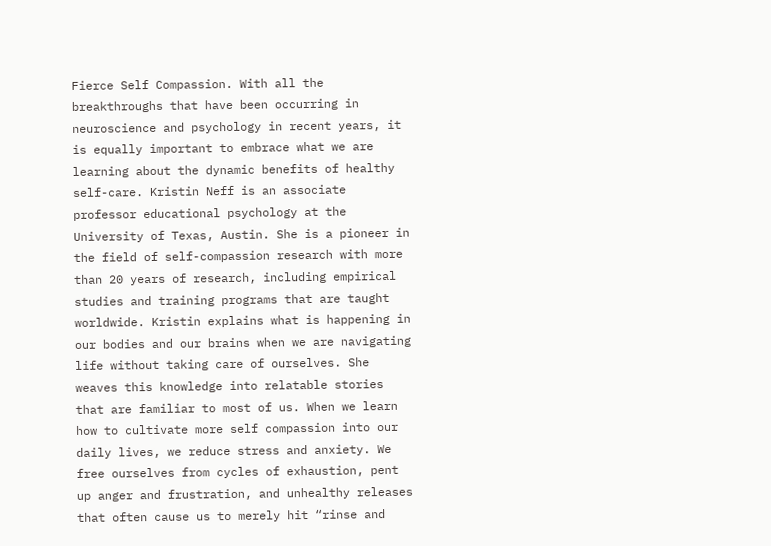Fierce Self Compassion. With all the breakthroughs that have been occurring in neuroscience and psychology in recent years, it is equally important to embrace what we are learning about the dynamic benefits of healthy self-care. Kristin Neff is an associate professor educational psychology at the University of Texas, Austin. She is a pioneer in the field of self-compassion research with more than 20 years of research, including empirical studies and training programs that are taught worldwide. Kristin explains what is happening in our bodies and our brains when we are navigating life without taking care of ourselves. She weaves this knowledge into relatable stories that are familiar to most of us. When we learn how to cultivate more self compassion into our daily lives, we reduce stress and anxiety. We free ourselves from cycles of exhaustion, pent up anger and frustration, and unhealthy releases that often cause us to merely hit “rinse and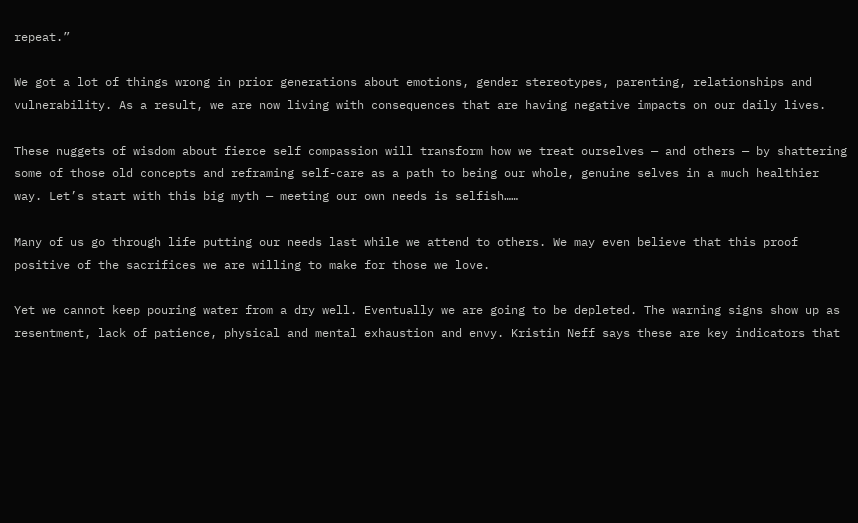repeat.”

We got a lot of things wrong in prior generations about emotions, gender stereotypes, parenting, relationships and vulnerability. As a result, we are now living with consequences that are having negative impacts on our daily lives.

These nuggets of wisdom about fierce self compassion will transform how we treat ourselves — and others — by shattering some of those old concepts and reframing self-care as a path to being our whole, genuine selves in a much healthier way. Let’s start with this big myth — meeting our own needs is selfish……

Many of us go through life putting our needs last while we attend to others. We may even believe that this proof positive of the sacrifices we are willing to make for those we love.

Yet we cannot keep pouring water from a dry well. Eventually we are going to be depleted. The warning signs show up as resentment, lack of patience, physical and mental exhaustion and envy. Kristin Neff says these are key indicators that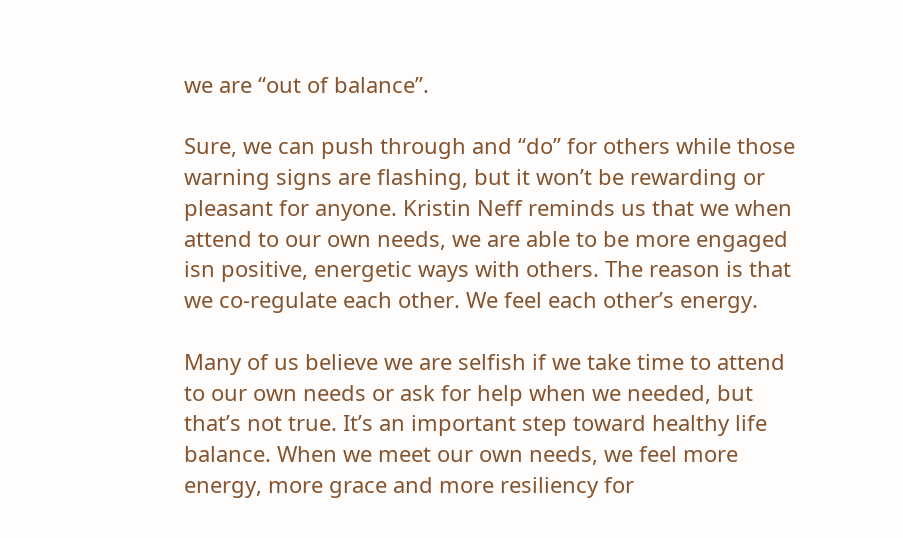we are “out of balance”.

Sure, we can push through and “do” for others while those warning signs are flashing, but it won’t be rewarding or pleasant for anyone. Kristin Neff reminds us that we when attend to our own needs, we are able to be more engaged isn positive, energetic ways with others. The reason is that we co-regulate each other. We feel each other’s energy.

Many of us believe we are selfish if we take time to attend to our own needs or ask for help when we needed, but that’s not true. It’s an important step toward healthy life balance. When we meet our own needs, we feel more energy, more grace and more resiliency for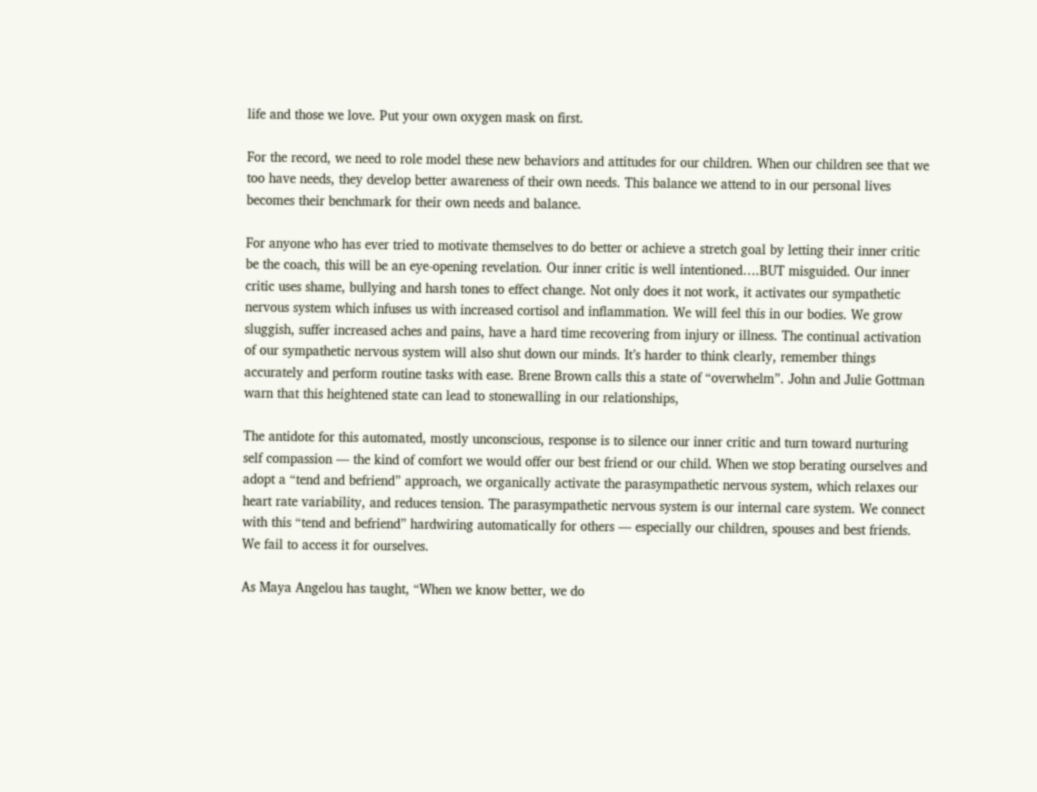life and those we love. Put your own oxygen mask on first.

For the record, we need to role model these new behaviors and attitudes for our children. When our children see that we too have needs, they develop better awareness of their own needs. This balance we attend to in our personal lives becomes their benchmark for their own needs and balance.

For anyone who has ever tried to motivate themselves to do better or achieve a stretch goal by letting their inner critic be the coach, this will be an eye-opening revelation. Our inner critic is well intentioned….BUT misguided. Our inner critic uses shame, bullying and harsh tones to effect change. Not only does it not work, it activates our sympathetic nervous system which infuses us with increased cortisol and inflammation. We will feel this in our bodies. We grow sluggish, suffer increased aches and pains, have a hard time recovering from injury or illness. The continual activation of our sympathetic nervous system will also shut down our minds. It’s harder to think clearly, remember things accurately and perform routine tasks with ease. Brene Brown calls this a state of “overwhelm”. John and Julie Gottman warn that this heightened state can lead to stonewalling in our relationships,

The antidote for this automated, mostly unconscious, response is to silence our inner critic and turn toward nurturing self compassion — the kind of comfort we would offer our best friend or our child. When we stop berating ourselves and adopt a “tend and befriend” approach, we organically activate the parasympathetic nervous system, which relaxes our heart rate variability, and reduces tension. The parasympathetic nervous system is our internal care system. We connect with this “tend and befriend” hardwiring automatically for others — especially our children, spouses and best friends. We fail to access it for ourselves.

As Maya Angelou has taught, “When we know better, we do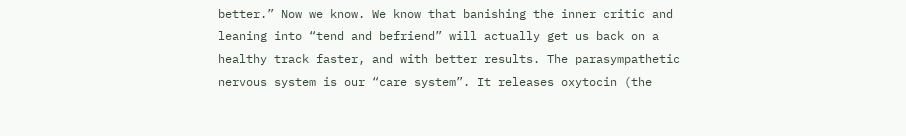better.” Now we know. We know that banishing the inner critic and leaning into “tend and befriend” will actually get us back on a healthy track faster, and with better results. The parasympathetic nervous system is our “care system”. It releases oxytocin (the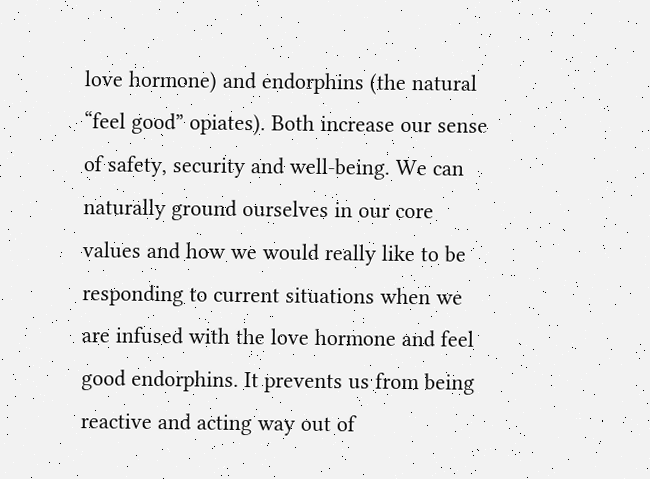love hormone) and endorphins (the natural “feel good” opiates). Both increase our sense of safety, security and well-being. We can naturally ground ourselves in our core values and how we would really like to be responding to current situations when we are infused with the love hormone and feel good endorphins. It prevents us from being reactive and acting way out of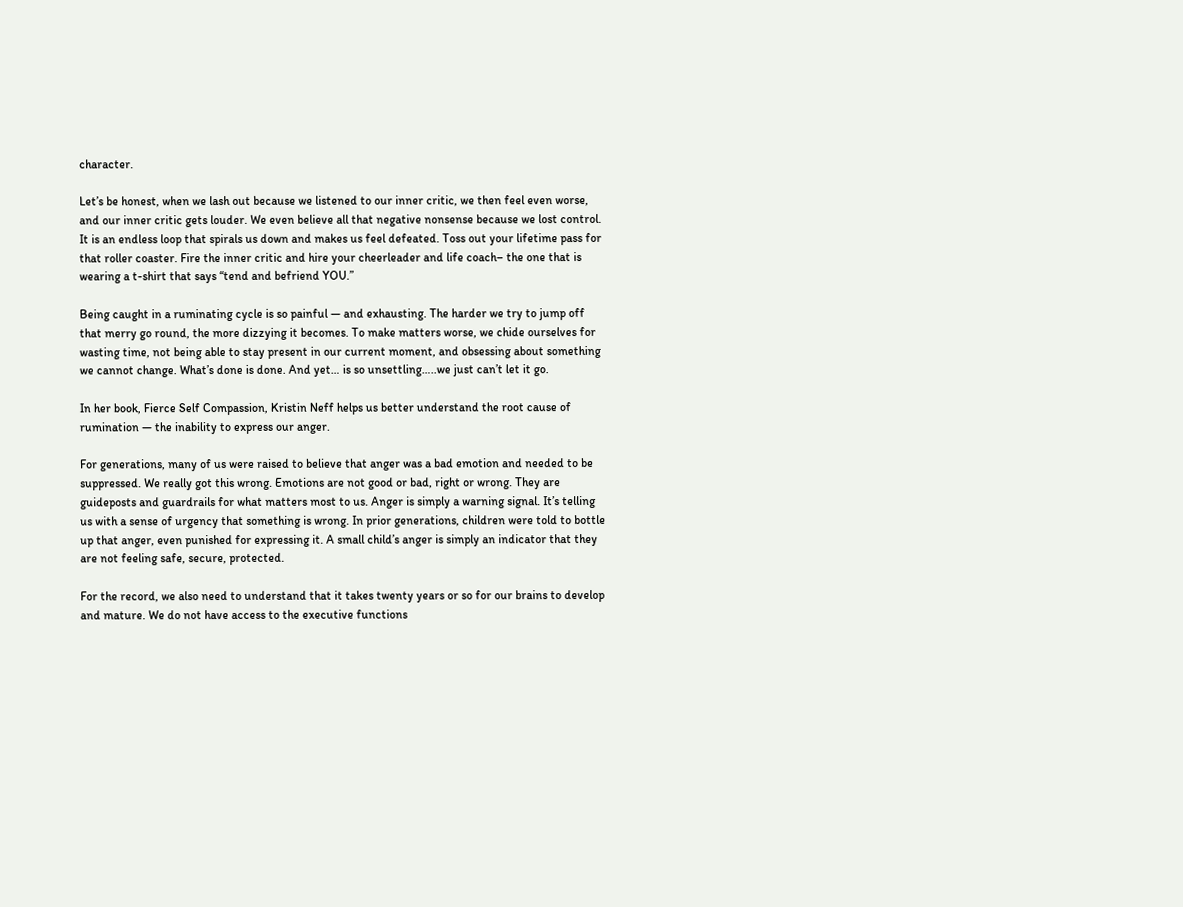character.

Let’s be honest, when we lash out because we listened to our inner critic, we then feel even worse, and our inner critic gets louder. We even believe all that negative nonsense because we lost control. It is an endless loop that spirals us down and makes us feel defeated. Toss out your lifetime pass for that roller coaster. Fire the inner critic and hire your cheerleader and life coach– the one that is wearing a t-shirt that says “tend and befriend YOU.”

Being caught in a ruminating cycle is so painful — and exhausting. The harder we try to jump off that merry go round, the more dizzying it becomes. To make matters worse, we chide ourselves for wasting time, not being able to stay present in our current moment, and obsessing about something we cannot change. What’s done is done. And yet… is so unsettling…..we just can’t let it go.

In her book, Fierce Self Compassion, Kristin Neff helps us better understand the root cause of rumination — the inability to express our anger.

For generations, many of us were raised to believe that anger was a bad emotion and needed to be suppressed. We really got this wrong. Emotions are not good or bad, right or wrong. They are guideposts and guardrails for what matters most to us. Anger is simply a warning signal. It’s telling us with a sense of urgency that something is wrong. In prior generations, children were told to bottle up that anger, even punished for expressing it. A small child’s anger is simply an indicator that they are not feeling safe, secure, protected.

For the record, we also need to understand that it takes twenty years or so for our brains to develop and mature. We do not have access to the executive functions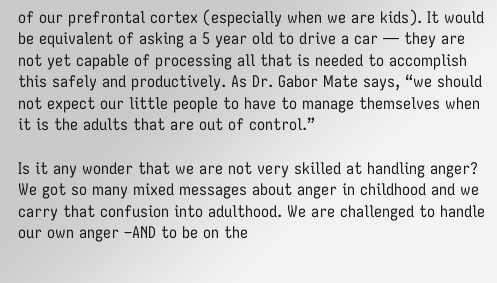of our prefrontal cortex (especially when we are kids). It would be equivalent of asking a 5 year old to drive a car — they are not yet capable of processing all that is needed to accomplish this safely and productively. As Dr. Gabor Mate says, “we should not expect our little people to have to manage themselves when it is the adults that are out of control.”

Is it any wonder that we are not very skilled at handling anger? We got so many mixed messages about anger in childhood and we carry that confusion into adulthood. We are challenged to handle our own anger –AND to be on the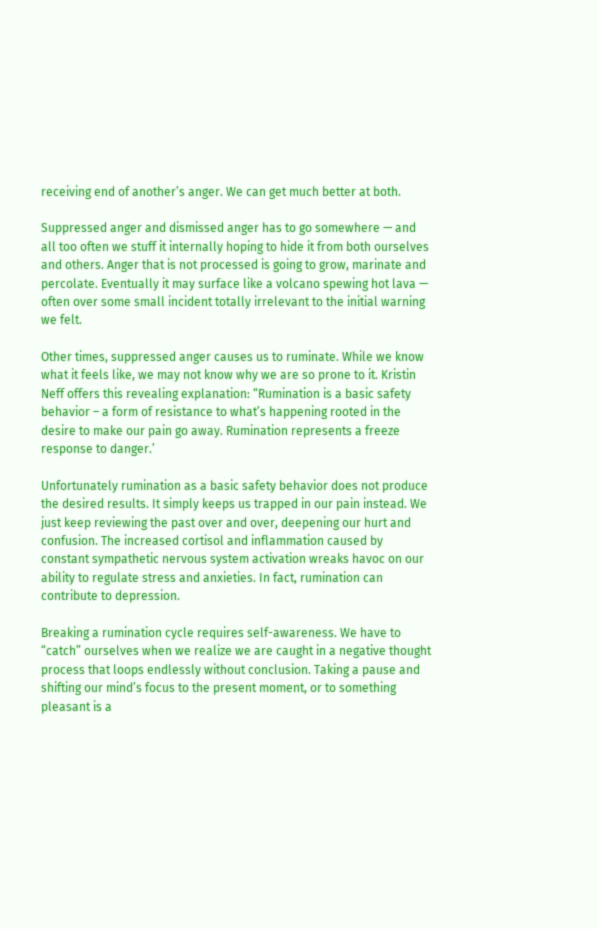receiving end of another’s anger. We can get much better at both.

Suppressed anger and dismissed anger has to go somewhere — and all too often we stuff it internally hoping to hide it from both ourselves and others. Anger that is not processed is going to grow, marinate and percolate. Eventually it may surface like a volcano spewing hot lava — often over some small incident totally irrelevant to the initial warning we felt.

Other times, suppressed anger causes us to ruminate. While we know what it feels like, we may not know why we are so prone to it. Kristin Neff offers this revealing explanation: “Rumination is a basic safety behavior – a form of resistance to what’s happening rooted in the desire to make our pain go away. Rumination represents a freeze response to danger.’

Unfortunately rumination as a basic safety behavior does not produce the desired results. It simply keeps us trapped in our pain instead. We just keep reviewing the past over and over, deepening our hurt and confusion. The increased cortisol and inflammation caused by constant sympathetic nervous system activation wreaks havoc on our ability to regulate stress and anxieties. In fact, rumination can contribute to depression.

Breaking a rumination cycle requires self-awareness. We have to “catch” ourselves when we realize we are caught in a negative thought process that loops endlessly without conclusion. Taking a pause and shifting our mind’s focus to the present moment, or to something pleasant is a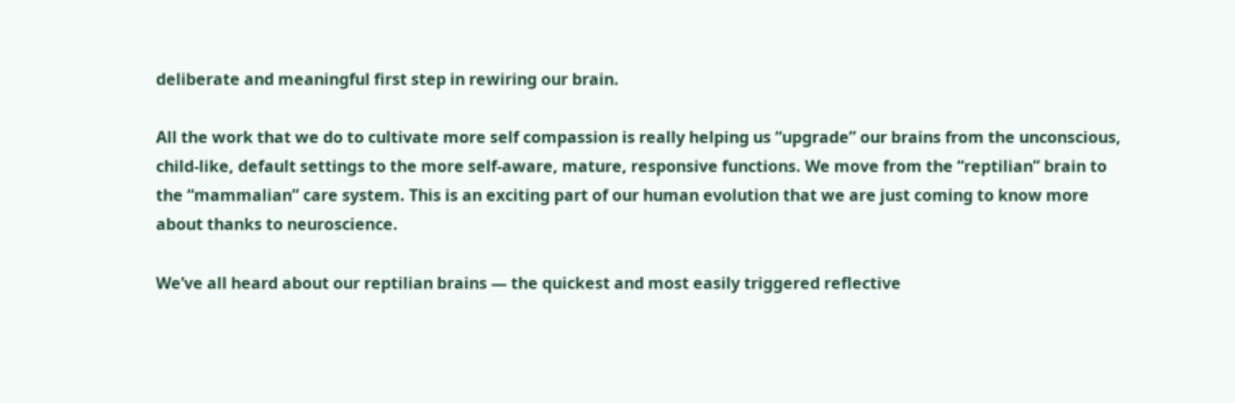deliberate and meaningful first step in rewiring our brain.

All the work that we do to cultivate more self compassion is really helping us “upgrade” our brains from the unconscious, child-like, default settings to the more self-aware, mature, responsive functions. We move from the “reptilian” brain to the “mammalian” care system. This is an exciting part of our human evolution that we are just coming to know more about thanks to neuroscience.

We’ve all heard about our reptilian brains — the quickest and most easily triggered reflective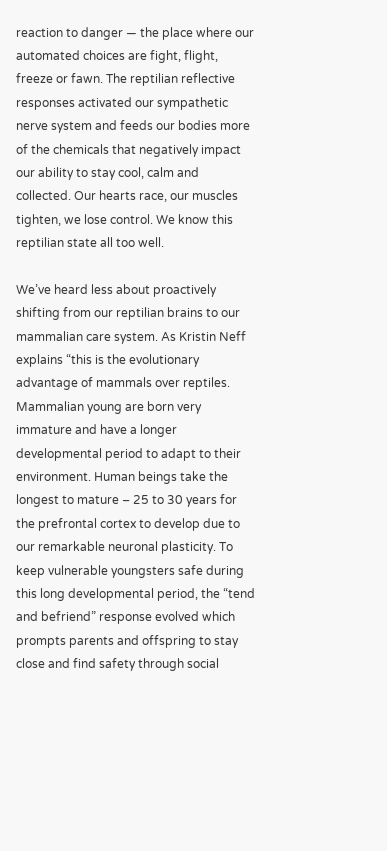reaction to danger — the place where our automated choices are fight, flight, freeze or fawn. The reptilian reflective responses activated our sympathetic nerve system and feeds our bodies more of the chemicals that negatively impact our ability to stay cool, calm and collected. Our hearts race, our muscles tighten, we lose control. We know this reptilian state all too well.

We’ve heard less about proactively shifting from our reptilian brains to our mammalian care system. As Kristin Neff explains “this is the evolutionary advantage of mammals over reptiles. Mammalian young are born very immature and have a longer developmental period to adapt to their environment. Human beings take the longest to mature – 25 to 30 years for the prefrontal cortex to develop due to our remarkable neuronal plasticity. To keep vulnerable youngsters safe during this long developmental period, the “tend and befriend” response evolved which prompts parents and offspring to stay close and find safety through social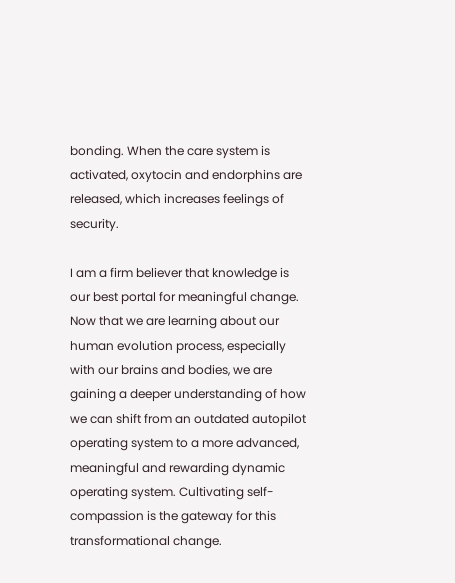bonding. When the care system is activated, oxytocin and endorphins are released, which increases feelings of security.

I am a firm believer that knowledge is our best portal for meaningful change. Now that we are learning about our human evolution process, especially with our brains and bodies, we are gaining a deeper understanding of how we can shift from an outdated autopilot operating system to a more advanced, meaningful and rewarding dynamic operating system. Cultivating self-compassion is the gateway for this transformational change.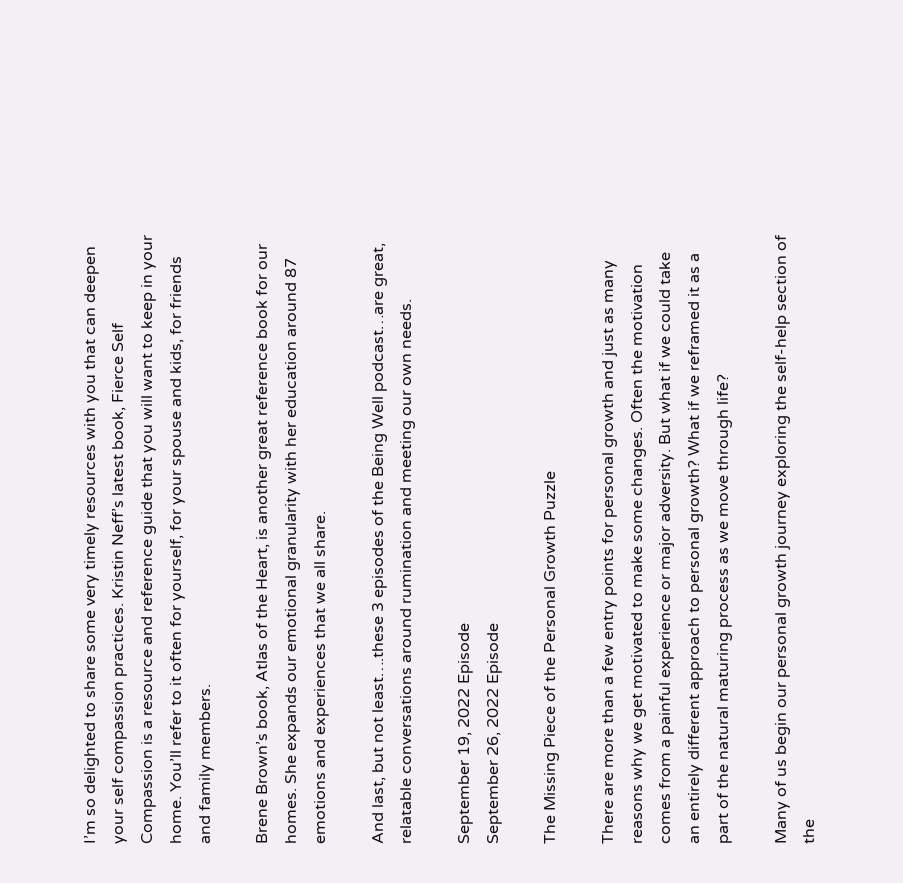I’m so delighted to share some very timely resources with you that can deepen your self compassion practices. Kristin Neff’s latest book, Fierce Self Compassion is a resource and reference guide that you will want to keep in your home. You’ll refer to it often for yourself, for your spouse and kids, for friends and family members.

Brene Brown’s book, Atlas of the Heart, is another great reference book for our homes. She expands our emotional granularity with her education around 87 emotions and experiences that we all share.

And last, but not least….these 3 episodes of the Being Well podcast…are great, relatable conversations around rumination and meeting our own needs.

September 19, 2022 Episode
September 26, 2022 Episode

The Missing Piece of the Personal Growth Puzzle

There are more than a few entry points for personal growth and just as many reasons why we get motivated to make some changes. Often the motivation comes from a painful experience or major adversity. But what if we could take an entirely different approach to personal growth? What if we reframed it as a part of the natural maturing process as we move through life?

Many of us begin our personal growth journey exploring the self-help section of the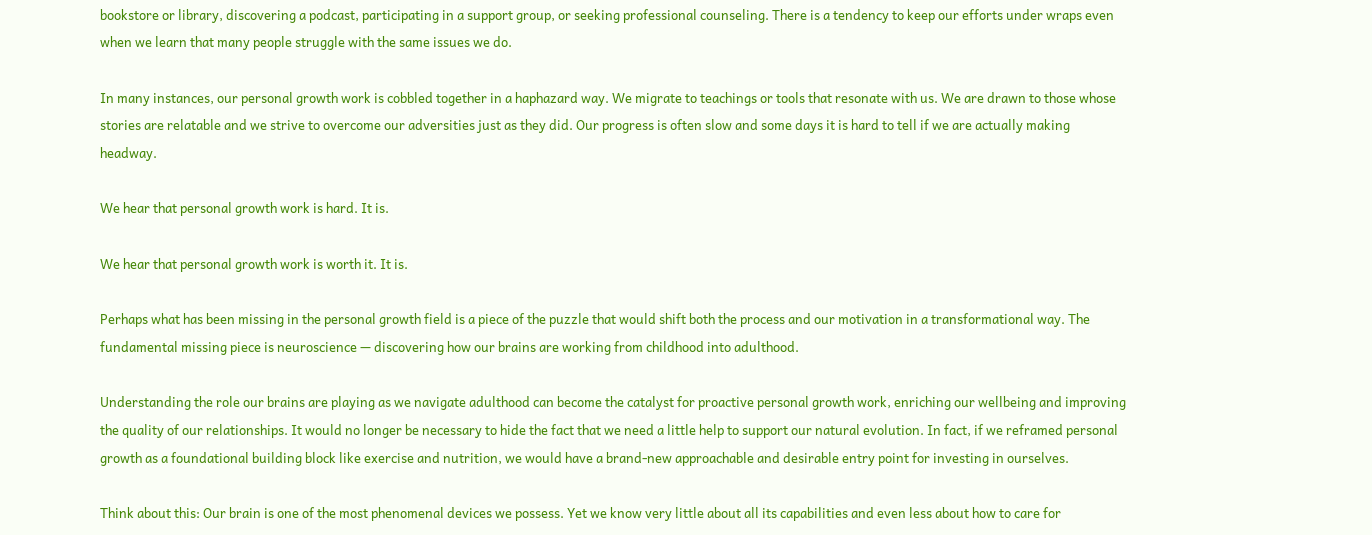bookstore or library, discovering a podcast, participating in a support group, or seeking professional counseling. There is a tendency to keep our efforts under wraps even when we learn that many people struggle with the same issues we do.

In many instances, our personal growth work is cobbled together in a haphazard way. We migrate to teachings or tools that resonate with us. We are drawn to those whose stories are relatable and we strive to overcome our adversities just as they did. Our progress is often slow and some days it is hard to tell if we are actually making headway.

We hear that personal growth work is hard. It is.

We hear that personal growth work is worth it. It is.

Perhaps what has been missing in the personal growth field is a piece of the puzzle that would shift both the process and our motivation in a transformational way. The fundamental missing piece is neuroscience — discovering how our brains are working from childhood into adulthood.

Understanding the role our brains are playing as we navigate adulthood can become the catalyst for proactive personal growth work, enriching our wellbeing and improving the quality of our relationships. It would no longer be necessary to hide the fact that we need a little help to support our natural evolution. In fact, if we reframed personal growth as a foundational building block like exercise and nutrition, we would have a brand-new approachable and desirable entry point for investing in ourselves.

Think about this: Our brain is one of the most phenomenal devices we possess. Yet we know very little about all its capabilities and even less about how to care for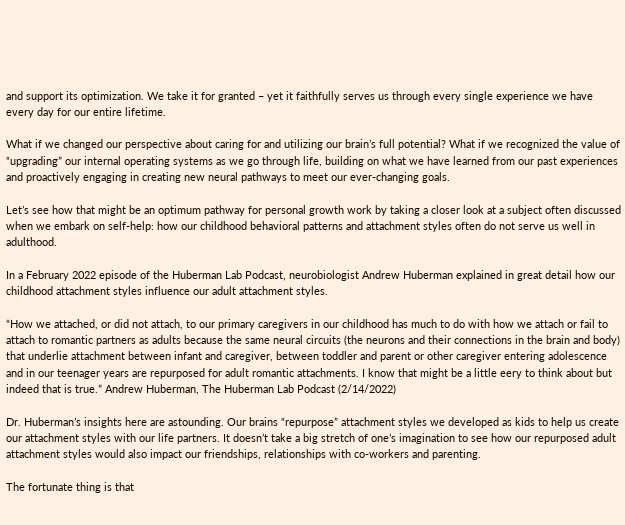and support its optimization. We take it for granted – yet it faithfully serves us through every single experience we have every day for our entire lifetime.

What if we changed our perspective about caring for and utilizing our brain’s full potential? What if we recognized the value of “upgrading” our internal operating systems as we go through life, building on what we have learned from our past experiences and proactively engaging in creating new neural pathways to meet our ever-changing goals.

Let’s see how that might be an optimum pathway for personal growth work by taking a closer look at a subject often discussed when we embark on self-help: how our childhood behavioral patterns and attachment styles often do not serve us well in adulthood.

In a February 2022 episode of the Huberman Lab Podcast, neurobiologist Andrew Huberman explained in great detail how our childhood attachment styles influence our adult attachment styles.

“How we attached, or did not attach, to our primary caregivers in our childhood has much to do with how we attach or fail to attach to romantic partners as adults because the same neural circuits (the neurons and their connections in the brain and body) that underlie attachment between infant and caregiver, between toddler and parent or other caregiver entering adolescence and in our teenager years are repurposed for adult romantic attachments. I know that might be a little eery to think about but indeed that is true.” Andrew Huberman, The Huberman Lab Podcast (2/14/2022)

Dr. Huberman’s insights here are astounding. Our brains “repurpose” attachment styles we developed as kids to help us create our attachment styles with our life partners. It doesn’t take a big stretch of one’s imagination to see how our repurposed adult attachment styles would also impact our friendships, relationships with co-workers and parenting.

The fortunate thing is that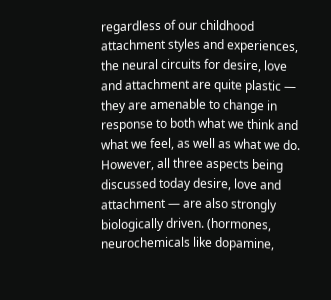regardless of our childhood attachment styles and experiences, the neural circuits for desire, love and attachment are quite plastic — they are amenable to change in response to both what we think and what we feel, as well as what we do. However, all three aspects being discussed today desire, love and attachment — are also strongly biologically driven. (hormones, neurochemicals like dopamine,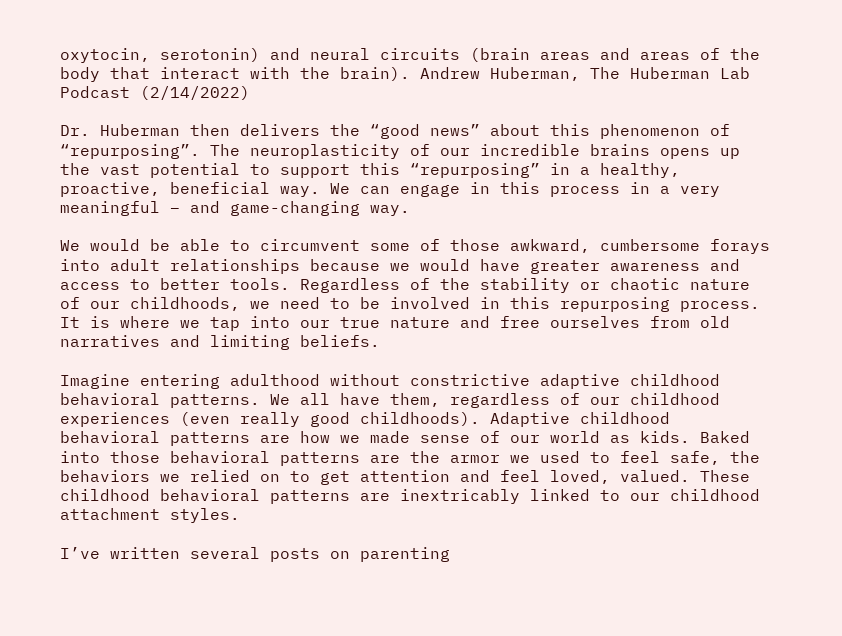oxytocin, serotonin) and neural circuits (brain areas and areas of the body that interact with the brain). Andrew Huberman, The Huberman Lab Podcast (2/14/2022)

Dr. Huberman then delivers the “good news” about this phenomenon of “repurposing”. The neuroplasticity of our incredible brains opens up the vast potential to support this “repurposing” in a healthy, proactive, beneficial way. We can engage in this process in a very meaningful – and game-changing way.

We would be able to circumvent some of those awkward, cumbersome forays into adult relationships because we would have greater awareness and access to better tools. Regardless of the stability or chaotic nature of our childhoods, we need to be involved in this repurposing process. It is where we tap into our true nature and free ourselves from old narratives and limiting beliefs.

Imagine entering adulthood without constrictive adaptive childhood behavioral patterns. We all have them, regardless of our childhood experiences (even really good childhoods). Adaptive childhood behavioral patterns are how we made sense of our world as kids. Baked into those behavioral patterns are the armor we used to feel safe, the behaviors we relied on to get attention and feel loved, valued. These childhood behavioral patterns are inextricably linked to our childhood attachment styles.

I’ve written several posts on parenting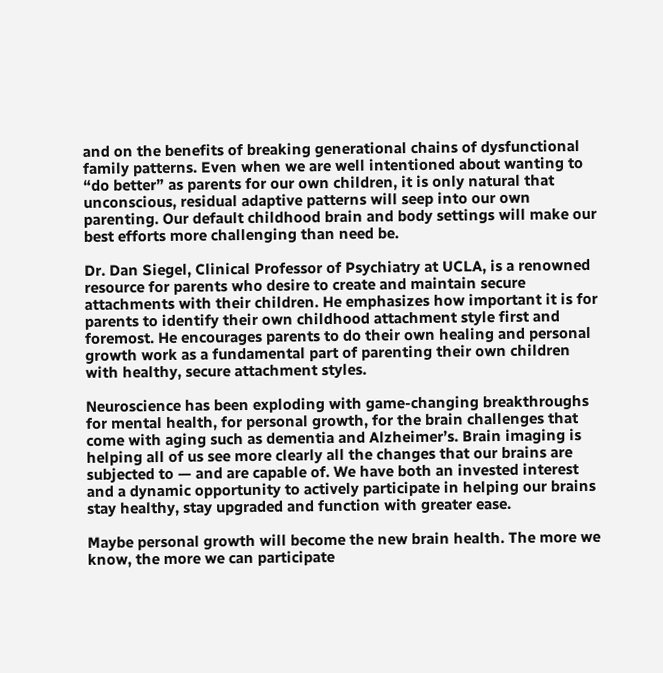and on the benefits of breaking generational chains of dysfunctional family patterns. Even when we are well intentioned about wanting to “do better” as parents for our own children, it is only natural that unconscious, residual adaptive patterns will seep into our own parenting. Our default childhood brain and body settings will make our best efforts more challenging than need be.

Dr. Dan Siegel, Clinical Professor of Psychiatry at UCLA, is a renowned resource for parents who desire to create and maintain secure attachments with their children. He emphasizes how important it is for parents to identify their own childhood attachment style first and foremost. He encourages parents to do their own healing and personal growth work as a fundamental part of parenting their own children with healthy, secure attachment styles.

Neuroscience has been exploding with game-changing breakthroughs for mental health, for personal growth, for the brain challenges that come with aging such as dementia and Alzheimer’s. Brain imaging is helping all of us see more clearly all the changes that our brains are subjected to — and are capable of. We have both an invested interest and a dynamic opportunity to actively participate in helping our brains stay healthy, stay upgraded and function with greater ease.

Maybe personal growth will become the new brain health. The more we know, the more we can participate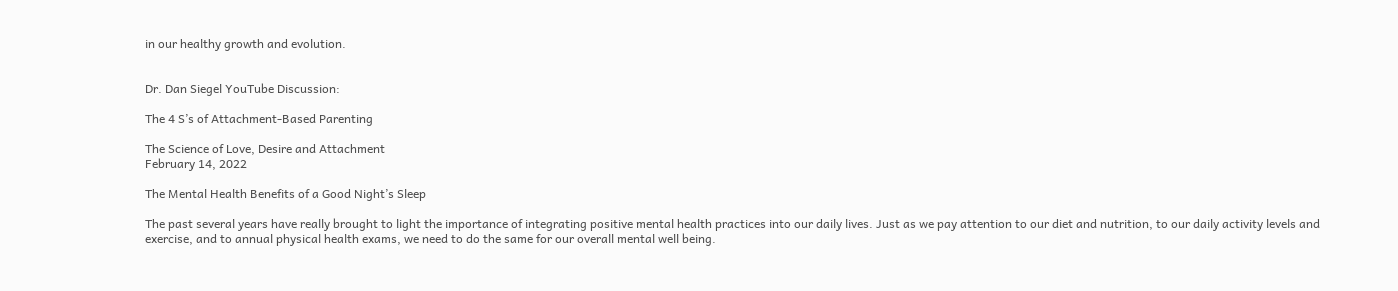in our healthy growth and evolution.


Dr. Dan Siegel YouTube Discussion:

The 4 S’s of Attachment-Based Parenting

The Science of Love, Desire and Attachment
February 14, 2022

The Mental Health Benefits of a Good Night’s Sleep

The past several years have really brought to light the importance of integrating positive mental health practices into our daily lives. Just as we pay attention to our diet and nutrition, to our daily activity levels and exercise, and to annual physical health exams, we need to do the same for our overall mental well being.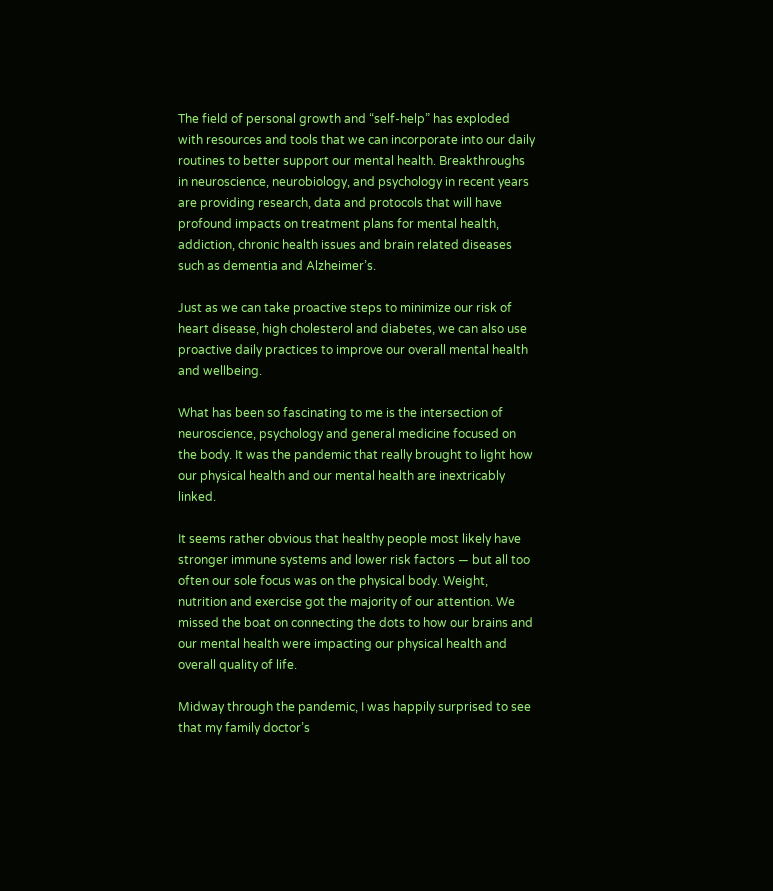The field of personal growth and “self-help” has exploded with resources and tools that we can incorporate into our daily routines to better support our mental health. Breakthroughs in neuroscience, neurobiology, and psychology in recent years are providing research, data and protocols that will have profound impacts on treatment plans for mental health, addiction, chronic health issues and brain related diseases such as dementia and Alzheimer’s.

Just as we can take proactive steps to minimize our risk of heart disease, high cholesterol and diabetes, we can also use proactive daily practices to improve our overall mental health and wellbeing.

What has been so fascinating to me is the intersection of neuroscience, psychology and general medicine focused on the body. It was the pandemic that really brought to light how our physical health and our mental health are inextricably linked.

It seems rather obvious that healthy people most likely have stronger immune systems and lower risk factors — but all too often our sole focus was on the physical body. Weight, nutrition and exercise got the majority of our attention. We missed the boat on connecting the dots to how our brains and our mental health were impacting our physical health and overall quality of life.

Midway through the pandemic, I was happily surprised to see that my family doctor’s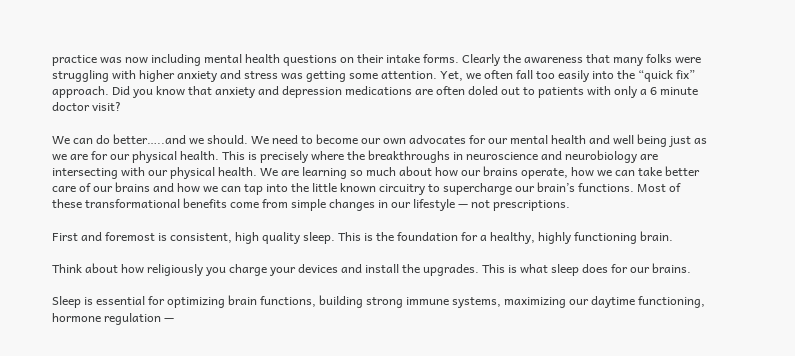practice was now including mental health questions on their intake forms. Clearly the awareness that many folks were struggling with higher anxiety and stress was getting some attention. Yet, we often fall too easily into the “quick fix” approach. Did you know that anxiety and depression medications are often doled out to patients with only a 6 minute doctor visit?

We can do better…..and we should. We need to become our own advocates for our mental health and well being just as we are for our physical health. This is precisely where the breakthroughs in neuroscience and neurobiology are intersecting with our physical health. We are learning so much about how our brains operate, how we can take better care of our brains and how we can tap into the little known circuitry to supercharge our brain’s functions. Most of these transformational benefits come from simple changes in our lifestyle — not prescriptions.

First and foremost is consistent, high quality sleep. This is the foundation for a healthy, highly functioning brain.

Think about how religiously you charge your devices and install the upgrades. This is what sleep does for our brains.

Sleep is essential for optimizing brain functions, building strong immune systems, maximizing our daytime functioning, hormone regulation —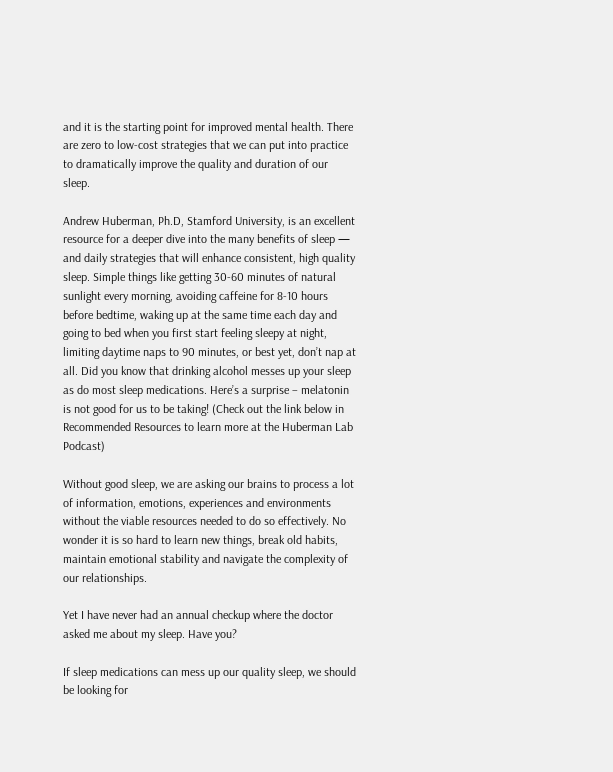and it is the starting point for improved mental health. There are zero to low-cost strategies that we can put into practice to dramatically improve the quality and duration of our sleep.

Andrew Huberman, Ph.D, Stamford University, is an excellent resource for a deeper dive into the many benefits of sleep — and daily strategies that will enhance consistent, high quality sleep. Simple things like getting 30-60 minutes of natural sunlight every morning, avoiding caffeine for 8-10 hours before bedtime, waking up at the same time each day and going to bed when you first start feeling sleepy at night, limiting daytime naps to 90 minutes, or best yet, don’t nap at all. Did you know that drinking alcohol messes up your sleep as do most sleep medications. Here’s a surprise – melatonin is not good for us to be taking! (Check out the link below in Recommended Resources to learn more at the Huberman Lab Podcast)

Without good sleep, we are asking our brains to process a lot of information, emotions, experiences and environments without the viable resources needed to do so effectively. No wonder it is so hard to learn new things, break old habits, maintain emotional stability and navigate the complexity of our relationships.

Yet I have never had an annual checkup where the doctor asked me about my sleep. Have you?

If sleep medications can mess up our quality sleep, we should be looking for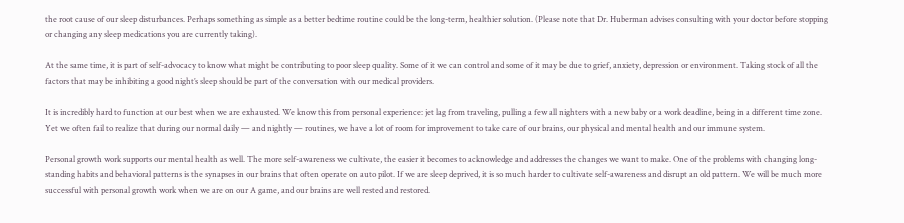the root cause of our sleep disturbances. Perhaps something as simple as a better bedtime routine could be the long-term, healthier solution. (Please note that Dr. Huberman advises consulting with your doctor before stopping or changing any sleep medications you are currently taking).

At the same time, it is part of self-advocacy to know what might be contributing to poor sleep quality. Some of it we can control and some of it may be due to grief, anxiety, depression or environment. Taking stock of all the factors that may be inhibiting a good night’s sleep should be part of the conversation with our medical providers.

It is incredibly hard to function at our best when we are exhausted. We know this from personal experience: jet lag from traveling, pulling a few all nighters with a new baby or a work deadline, being in a different time zone. Yet we often fail to realize that during our normal daily — and nightly — routines, we have a lot of room for improvement to take care of our brains, our physical and mental health and our immune system.

Personal growth work supports our mental health as well. The more self-awareness we cultivate, the easier it becomes to acknowledge and addresses the changes we want to make. One of the problems with changing long-standing habits and behavioral patterns is the synapses in our brains that often operate on auto pilot. If we are sleep deprived, it is so much harder to cultivate self-awareness and disrupt an old pattern. We will be much more successful with personal growth work when we are on our A game, and our brains are well rested and restored.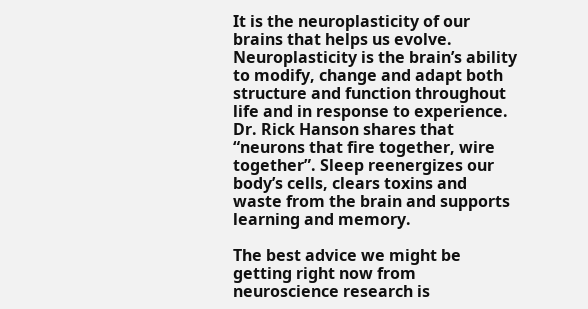It is the neuroplasticity of our brains that helps us evolve. Neuroplasticity is the brain’s ability to modify, change and adapt both structure and function throughout life and in response to experience. Dr. Rick Hanson shares that “neurons that fire together, wire together”. Sleep reenergizes our body’s cells, clears toxins and waste from the brain and supports learning and memory.

The best advice we might be getting right now from neuroscience research is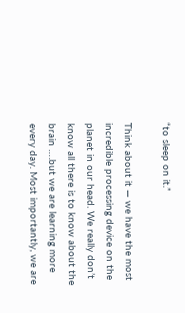“to sleep on it.”

Think about it — we have the most incredible processing device on the planet in our head. We really don’t know all there is to know about the brain ….but we are learning more every day. Most importantly, we are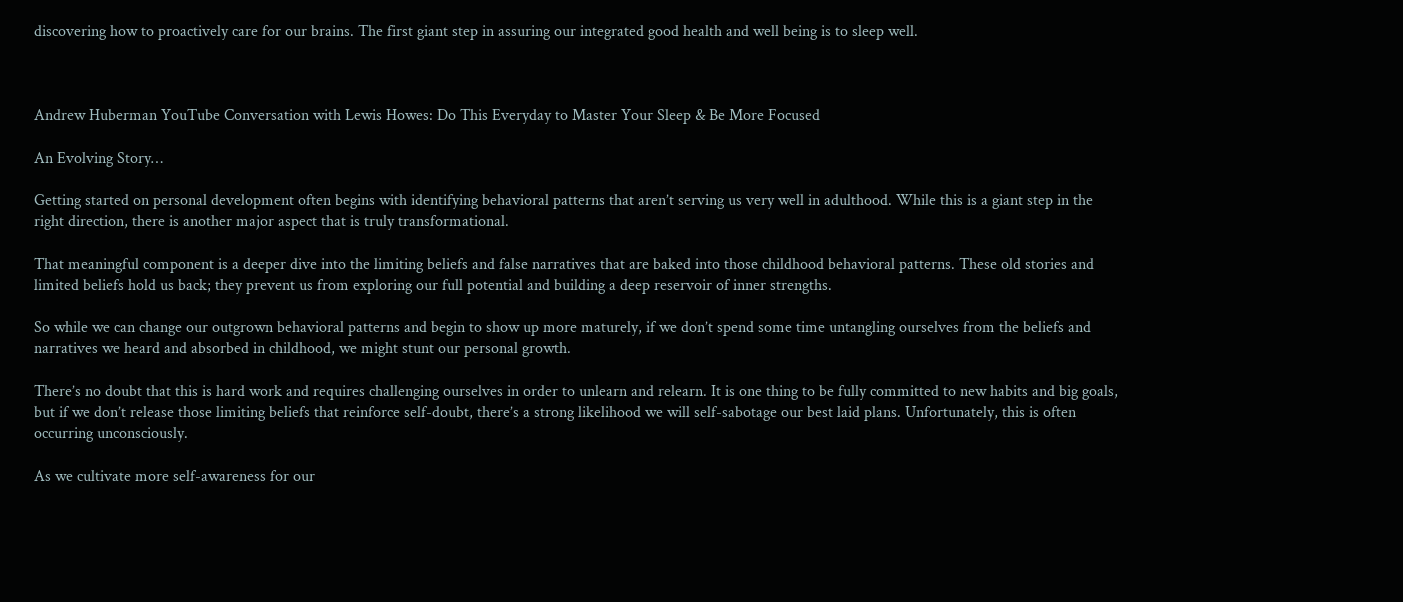discovering how to proactively care for our brains. The first giant step in assuring our integrated good health and well being is to sleep well.



Andrew Huberman YouTube Conversation with Lewis Howes: Do This Everyday to Master Your Sleep & Be More Focused

An Evolving Story…

Getting started on personal development often begins with identifying behavioral patterns that aren’t serving us very well in adulthood. While this is a giant step in the right direction, there is another major aspect that is truly transformational.

That meaningful component is a deeper dive into the limiting beliefs and false narratives that are baked into those childhood behavioral patterns. These old stories and limited beliefs hold us back; they prevent us from exploring our full potential and building a deep reservoir of inner strengths.

So while we can change our outgrown behavioral patterns and begin to show up more maturely, if we don’t spend some time untangling ourselves from the beliefs and narratives we heard and absorbed in childhood, we might stunt our personal growth.

There’s no doubt that this is hard work and requires challenging ourselves in order to unlearn and relearn. It is one thing to be fully committed to new habits and big goals, but if we don’t release those limiting beliefs that reinforce self-doubt, there’s a strong likelihood we will self-sabotage our best laid plans. Unfortunately, this is often occurring unconsciously.

As we cultivate more self-awareness for our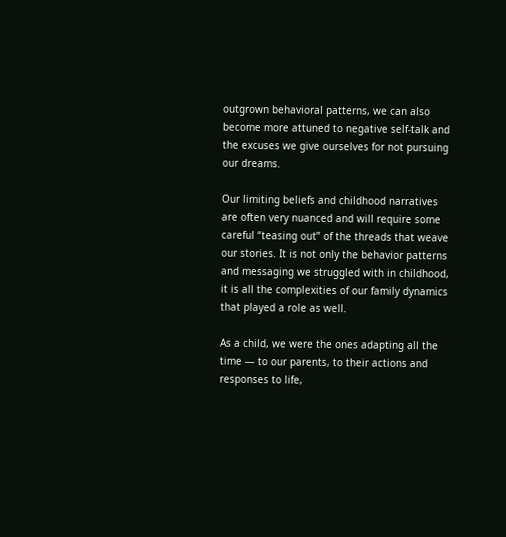outgrown behavioral patterns, we can also become more attuned to negative self-talk and the excuses we give ourselves for not pursuing our dreams.

Our limiting beliefs and childhood narratives are often very nuanced and will require some careful “teasing out” of the threads that weave our stories. It is not only the behavior patterns and messaging we struggled with in childhood, it is all the complexities of our family dynamics that played a role as well.

As a child, we were the ones adapting all the time — to our parents, to their actions and responses to life,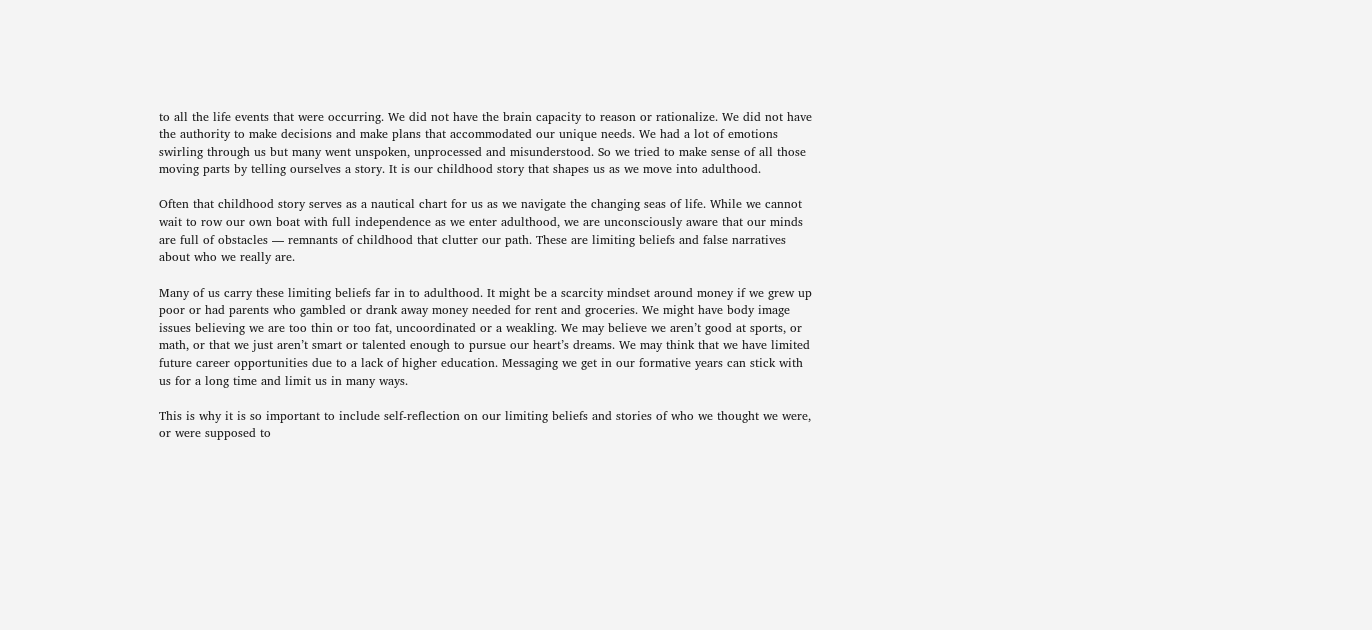to all the life events that were occurring. We did not have the brain capacity to reason or rationalize. We did not have the authority to make decisions and make plans that accommodated our unique needs. We had a lot of emotions swirling through us but many went unspoken, unprocessed and misunderstood. So we tried to make sense of all those moving parts by telling ourselves a story. It is our childhood story that shapes us as we move into adulthood.

Often that childhood story serves as a nautical chart for us as we navigate the changing seas of life. While we cannot wait to row our own boat with full independence as we enter adulthood, we are unconsciously aware that our minds are full of obstacles — remnants of childhood that clutter our path. These are limiting beliefs and false narratives about who we really are.

Many of us carry these limiting beliefs far in to adulthood. It might be a scarcity mindset around money if we grew up poor or had parents who gambled or drank away money needed for rent and groceries. We might have body image issues believing we are too thin or too fat, uncoordinated or a weakling. We may believe we aren’t good at sports, or math, or that we just aren’t smart or talented enough to pursue our heart’s dreams. We may think that we have limited future career opportunities due to a lack of higher education. Messaging we get in our formative years can stick with us for a long time and limit us in many ways.

This is why it is so important to include self-reflection on our limiting beliefs and stories of who we thought we were, or were supposed to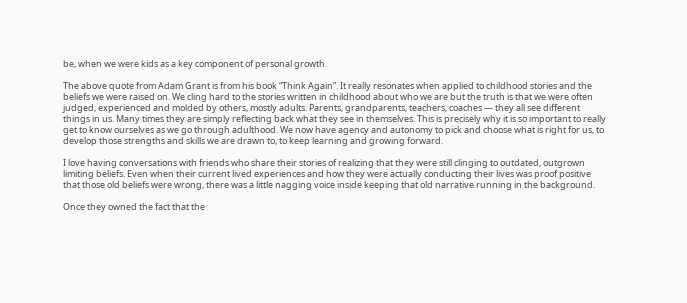be, when we were kids as a key component of personal growth.

The above quote from Adam Grant is from his book “Think Again”. It really resonates when applied to childhood stories and the beliefs we were raised on. We cling hard to the stories written in childhood about who we are but the truth is that we were often judged, experienced and molded by others, mostly adults. Parents, grandparents, teachers, coaches — they all see different things in us. Many times they are simply reflecting back what they see in themselves. This is precisely why it is so important to really get to know ourselves as we go through adulthood. We now have agency and autonomy to pick and choose what is right for us, to develop those strengths and skills we are drawn to, to keep learning and growing forward.

I love having conversations with friends who share their stories of realizing that they were still clinging to outdated, outgrown limiting beliefs. Even when their current lived experiences and how they were actually conducting their lives was proof positive that those old beliefs were wrong, there was a little nagging voice inside keeping that old narrative running in the background.

Once they owned the fact that the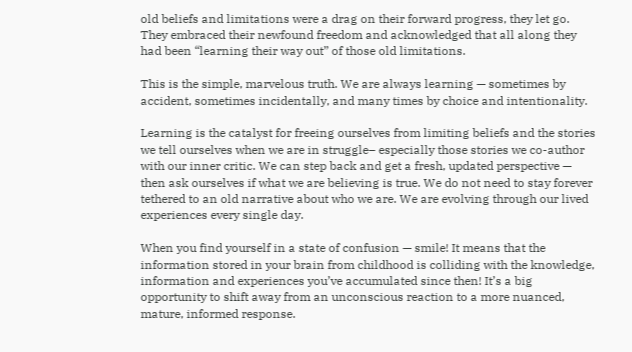old beliefs and limitations were a drag on their forward progress, they let go. They embraced their newfound freedom and acknowledged that all along they had been “learning their way out” of those old limitations.

This is the simple, marvelous truth. We are always learning — sometimes by accident, sometimes incidentally, and many times by choice and intentionality.

Learning is the catalyst for freeing ourselves from limiting beliefs and the stories we tell ourselves when we are in struggle– especially those stories we co-author with our inner critic. We can step back and get a fresh, updated perspective — then ask ourselves if what we are believing is true. We do not need to stay forever tethered to an old narrative about who we are. We are evolving through our lived experiences every single day.

When you find yourself in a state of confusion — smile! It means that the information stored in your brain from childhood is colliding with the knowledge, information and experiences you’ve accumulated since then! It’s a big opportunity to shift away from an unconscious reaction to a more nuanced, mature, informed response.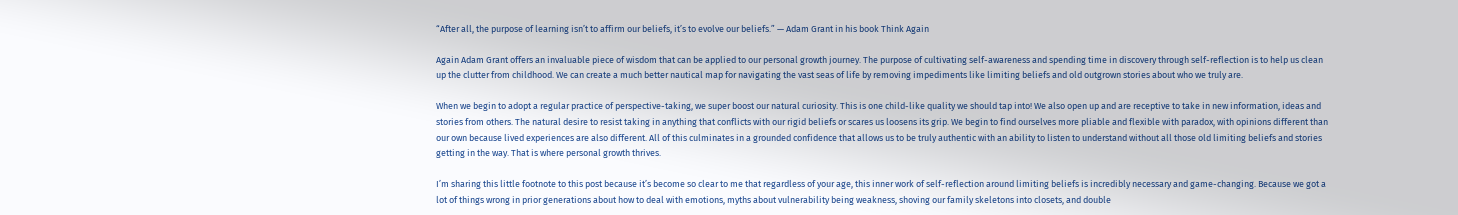“After all, the purpose of learning isn’t to affirm our beliefs, it’s to evolve our beliefs.” — Adam Grant in his book Think Again

Again Adam Grant offers an invaluable piece of wisdom that can be applied to our personal growth journey. The purpose of cultivating self-awareness and spending time in discovery through self-reflection is to help us clean up the clutter from childhood. We can create a much better nautical map for navigating the vast seas of life by removing impediments like limiting beliefs and old outgrown stories about who we truly are.

When we begin to adopt a regular practice of perspective-taking, we super boost our natural curiosity. This is one child-like quality we should tap into! We also open up and are receptive to take in new information, ideas and stories from others. The natural desire to resist taking in anything that conflicts with our rigid beliefs or scares us loosens its grip. We begin to find ourselves more pliable and flexible with paradox, with opinions different than our own because lived experiences are also different. All of this culminates in a grounded confidence that allows us to be truly authentic with an ability to listen to understand without all those old limiting beliefs and stories getting in the way. That is where personal growth thrives.

I’m sharing this little footnote to this post because it’s become so clear to me that regardless of your age, this inner work of self-reflection around limiting beliefs is incredibly necessary and game-changing. Because we got a lot of things wrong in prior generations about how to deal with emotions, myths about vulnerability being weakness, shoving our family skeletons into closets, and double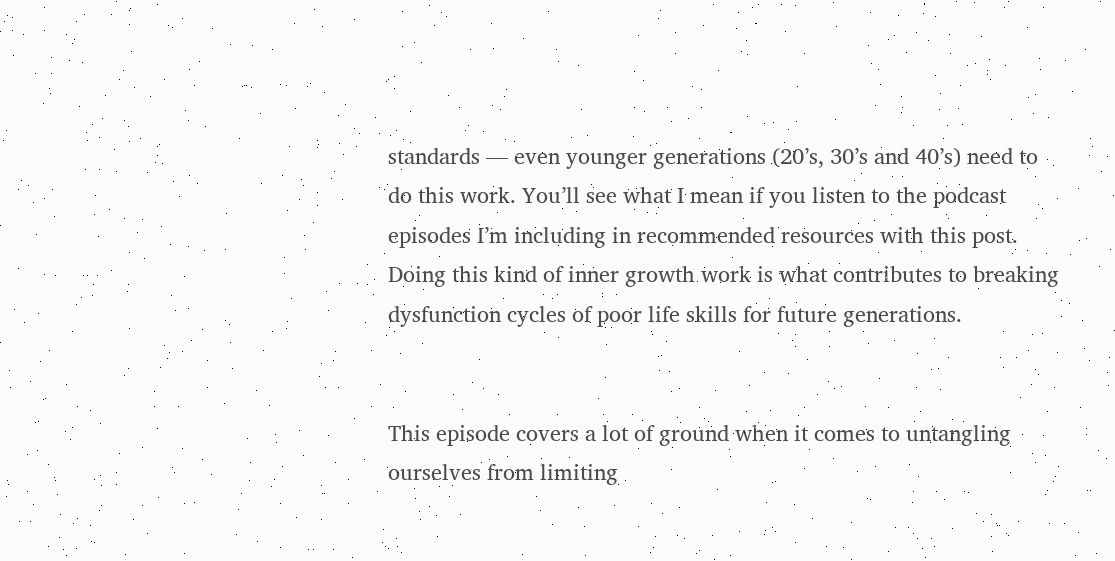standards — even younger generations (20’s, 30’s and 40’s) need to do this work. You’ll see what I mean if you listen to the podcast episodes I’m including in recommended resources with this post. Doing this kind of inner growth work is what contributes to breaking dysfunction cycles of poor life skills for future generations.


This episode covers a lot of ground when it comes to untangling ourselves from limiting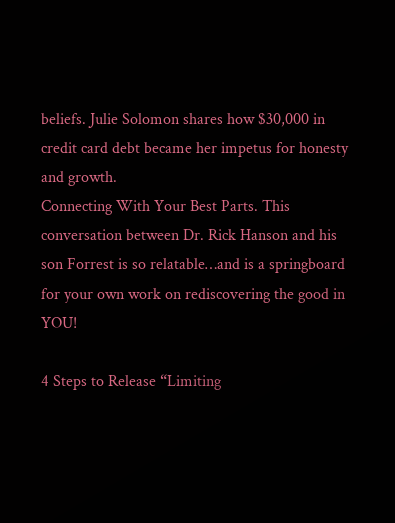beliefs. Julie Solomon shares how $30,000 in credit card debt became her impetus for honesty and growth.
Connecting With Your Best Parts. This conversation between Dr. Rick Hanson and his son Forrest is so relatable…and is a springboard for your own work on rediscovering the good in YOU!

4 Steps to Release “Limiting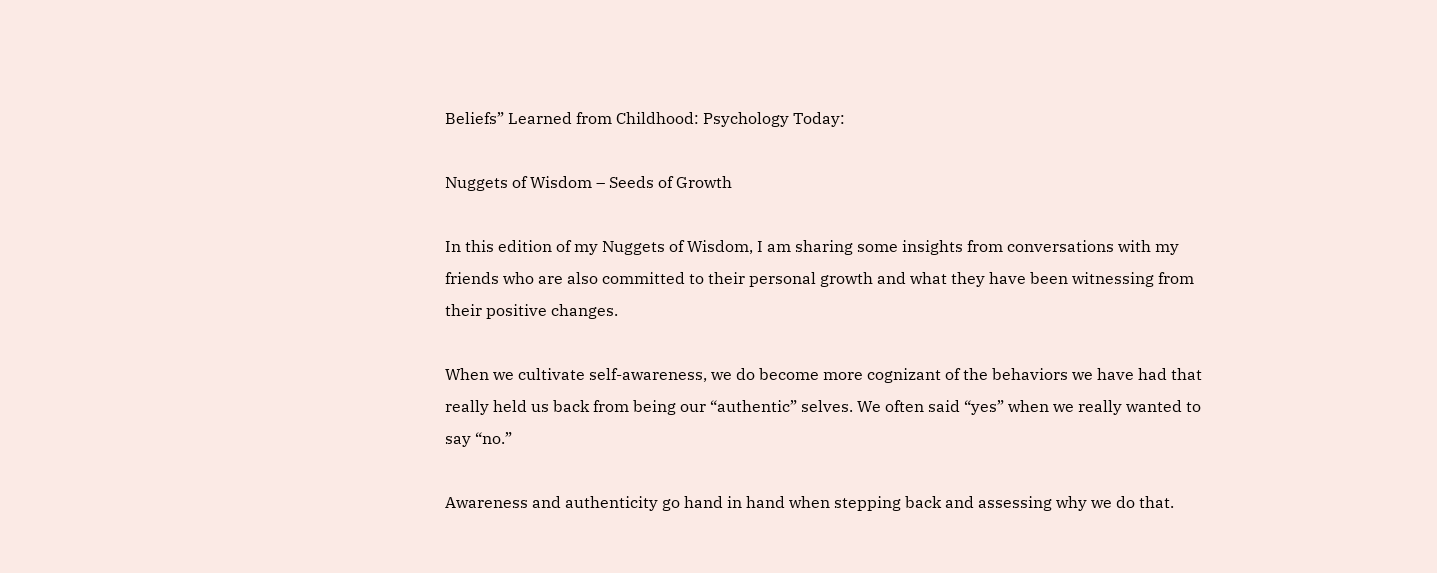Beliefs” Learned from Childhood: Psychology Today:

Nuggets of Wisdom – Seeds of Growth

In this edition of my Nuggets of Wisdom, I am sharing some insights from conversations with my friends who are also committed to their personal growth and what they have been witnessing from their positive changes.

When we cultivate self-awareness, we do become more cognizant of the behaviors we have had that really held us back from being our “authentic” selves. We often said “yes” when we really wanted to say “no.”

Awareness and authenticity go hand in hand when stepping back and assessing why we do that.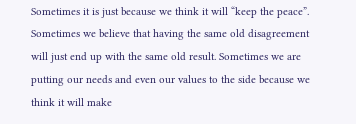Sometimes it is just because we think it will “keep the peace”. Sometimes we believe that having the same old disagreement will just end up with the same old result. Sometimes we are putting our needs and even our values to the side because we think it will make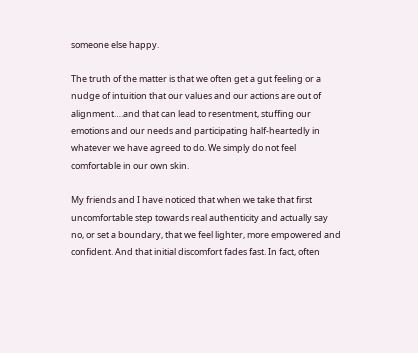someone else happy.

The truth of the matter is that we often get a gut feeling or a nudge of intuition that our values and our actions are out of alignment….and that can lead to resentment, stuffing our emotions and our needs and participating half-heartedly in whatever we have agreed to do. We simply do not feel comfortable in our own skin.

My friends and I have noticed that when we take that first uncomfortable step towards real authenticity and actually say no, or set a boundary, that we feel lighter, more empowered and confident. And that initial discomfort fades fast. In fact, often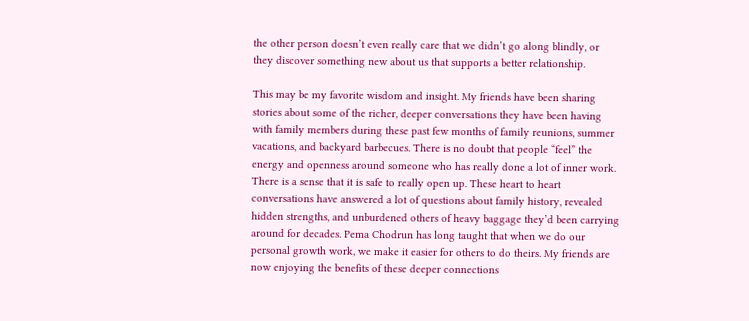the other person doesn’t even really care that we didn’t go along blindly, or they discover something new about us that supports a better relationship.

This may be my favorite wisdom and insight. My friends have been sharing stories about some of the richer, deeper conversations they have been having with family members during these past few months of family reunions, summer vacations, and backyard barbecues. There is no doubt that people “feel” the energy and openness around someone who has really done a lot of inner work. There is a sense that it is safe to really open up. These heart to heart conversations have answered a lot of questions about family history, revealed hidden strengths, and unburdened others of heavy baggage they’d been carrying around for decades. Pema Chodrun has long taught that when we do our personal growth work, we make it easier for others to do theirs. My friends are now enjoying the benefits of these deeper connections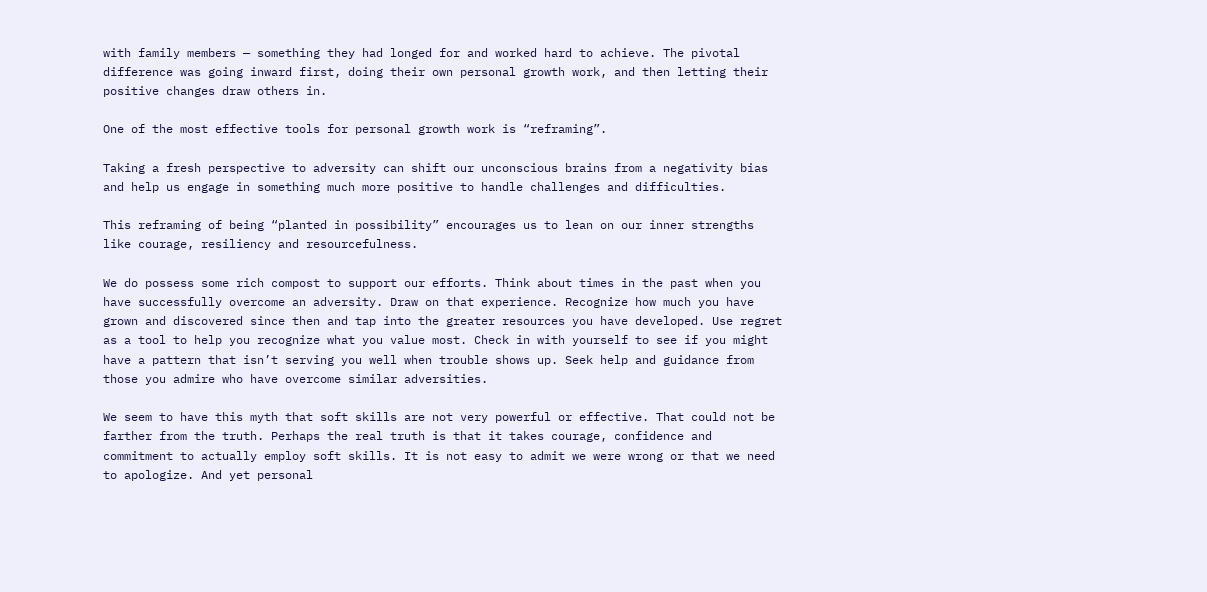with family members — something they had longed for and worked hard to achieve. The pivotal difference was going inward first, doing their own personal growth work, and then letting their positive changes draw others in.

One of the most effective tools for personal growth work is “reframing”.

Taking a fresh perspective to adversity can shift our unconscious brains from a negativity bias and help us engage in something much more positive to handle challenges and difficulties.

This reframing of being “planted in possibility” encourages us to lean on our inner strengths like courage, resiliency and resourcefulness.

We do possess some rich compost to support our efforts. Think about times in the past when you have successfully overcome an adversity. Draw on that experience. Recognize how much you have grown and discovered since then and tap into the greater resources you have developed. Use regret as a tool to help you recognize what you value most. Check in with yourself to see if you might have a pattern that isn’t serving you well when trouble shows up. Seek help and guidance from those you admire who have overcome similar adversities.

We seem to have this myth that soft skills are not very powerful or effective. That could not be farther from the truth. Perhaps the real truth is that it takes courage, confidence and commitment to actually employ soft skills. It is not easy to admit we were wrong or that we need to apologize. And yet personal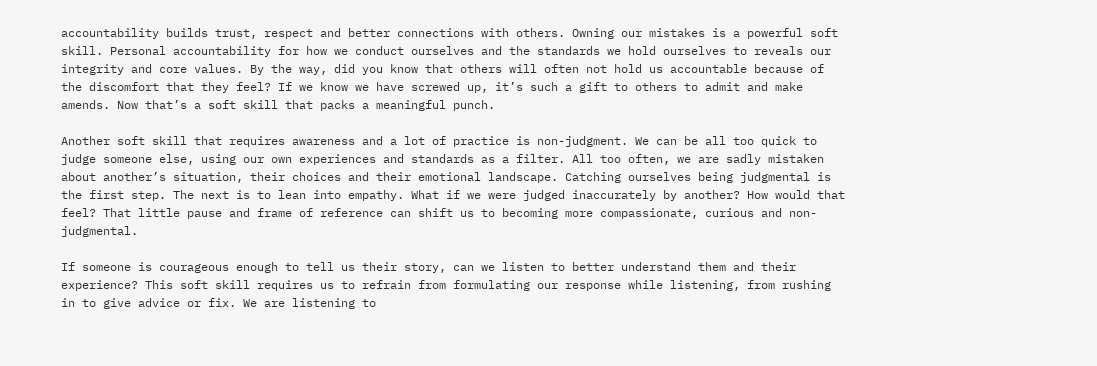accountability builds trust, respect and better connections with others. Owning our mistakes is a powerful soft skill. Personal accountability for how we conduct ourselves and the standards we hold ourselves to reveals our integrity and core values. By the way, did you know that others will often not hold us accountable because of the discomfort that they feel? If we know we have screwed up, it’s such a gift to others to admit and make amends. Now that’s a soft skill that packs a meaningful punch.

Another soft skill that requires awareness and a lot of practice is non-judgment. We can be all too quick to judge someone else, using our own experiences and standards as a filter. All too often, we are sadly mistaken about another’s situation, their choices and their emotional landscape. Catching ourselves being judgmental is the first step. The next is to lean into empathy. What if we were judged inaccurately by another? How would that feel? That little pause and frame of reference can shift us to becoming more compassionate, curious and non-judgmental.

If someone is courageous enough to tell us their story, can we listen to better understand them and their experience? This soft skill requires us to refrain from formulating our response while listening, from rushing in to give advice or fix. We are listening to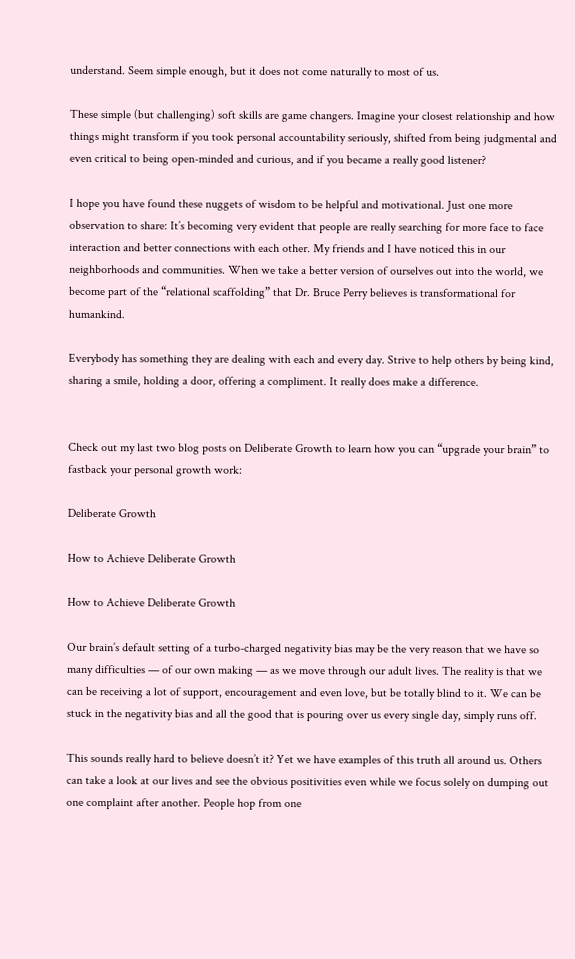understand. Seem simple enough, but it does not come naturally to most of us.

These simple (but challenging) soft skills are game changers. Imagine your closest relationship and how things might transform if you took personal accountability seriously, shifted from being judgmental and even critical to being open-minded and curious, and if you became a really good listener?

I hope you have found these nuggets of wisdom to be helpful and motivational. Just one more observation to share: It’s becoming very evident that people are really searching for more face to face interaction and better connections with each other. My friends and I have noticed this in our neighborhoods and communities. When we take a better version of ourselves out into the world, we become part of the “relational scaffolding” that Dr. Bruce Perry believes is transformational for humankind.

Everybody has something they are dealing with each and every day. Strive to help others by being kind, sharing a smile, holding a door, offering a compliment. It really does make a difference.


Check out my last two blog posts on Deliberate Growth to learn how you can “upgrade your brain” to fastback your personal growth work:

Deliberate Growth

How to Achieve Deliberate Growth

How to Achieve Deliberate Growth

Our brain’s default setting of a turbo-charged negativity bias may be the very reason that we have so many difficulties — of our own making — as we move through our adult lives. The reality is that we can be receiving a lot of support, encouragement and even love, but be totally blind to it. We can be stuck in the negativity bias and all the good that is pouring over us every single day, simply runs off.

This sounds really hard to believe doesn’t it? Yet we have examples of this truth all around us. Others can take a look at our lives and see the obvious positivities even while we focus solely on dumping out one complaint after another. People hop from one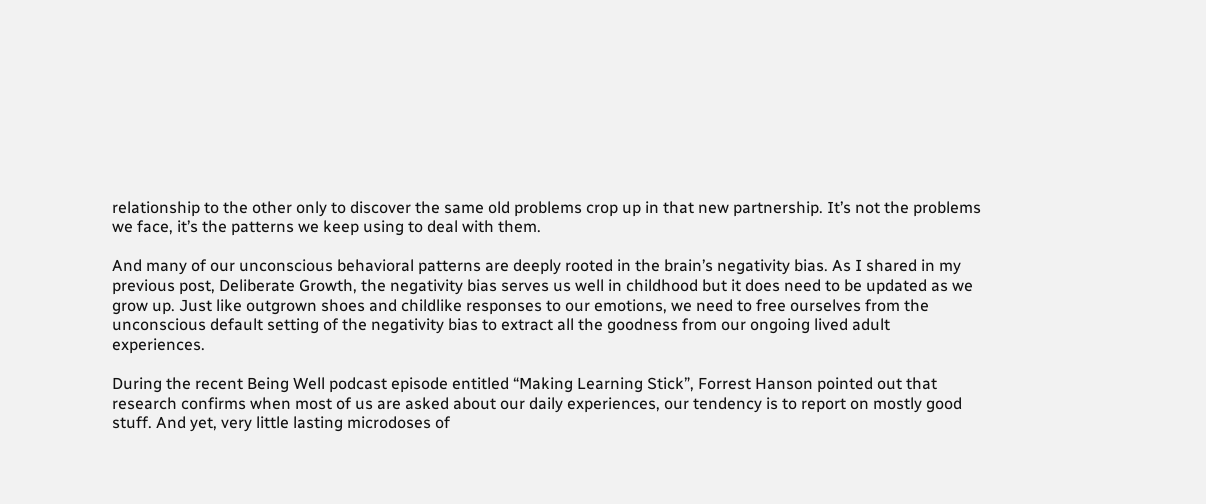relationship to the other only to discover the same old problems crop up in that new partnership. It’s not the problems we face, it’s the patterns we keep using to deal with them.

And many of our unconscious behavioral patterns are deeply rooted in the brain’s negativity bias. As I shared in my previous post, Deliberate Growth, the negativity bias serves us well in childhood but it does need to be updated as we grow up. Just like outgrown shoes and childlike responses to our emotions, we need to free ourselves from the unconscious default setting of the negativity bias to extract all the goodness from our ongoing lived adult experiences.

During the recent Being Well podcast episode entitled “Making Learning Stick”, Forrest Hanson pointed out that research confirms when most of us are asked about our daily experiences, our tendency is to report on mostly good stuff. And yet, very little lasting microdoses of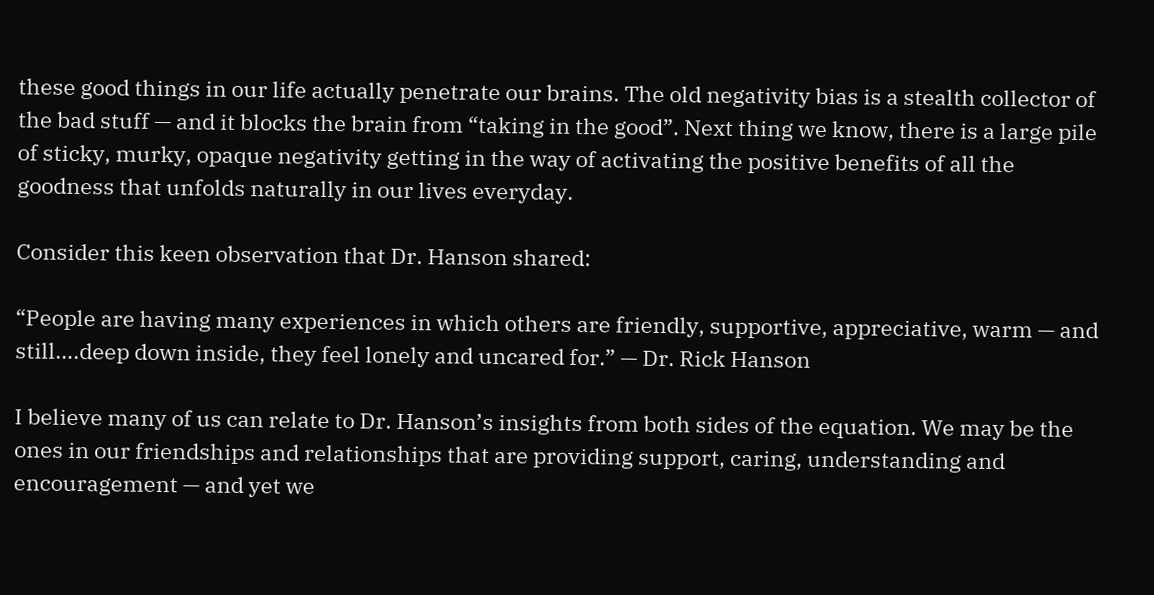these good things in our life actually penetrate our brains. The old negativity bias is a stealth collector of the bad stuff — and it blocks the brain from “taking in the good”. Next thing we know, there is a large pile of sticky, murky, opaque negativity getting in the way of activating the positive benefits of all the goodness that unfolds naturally in our lives everyday.

Consider this keen observation that Dr. Hanson shared:

“People are having many experiences in which others are friendly, supportive, appreciative, warm — and still….deep down inside, they feel lonely and uncared for.” — Dr. Rick Hanson

I believe many of us can relate to Dr. Hanson’s insights from both sides of the equation. We may be the ones in our friendships and relationships that are providing support, caring, understanding and encouragement — and yet we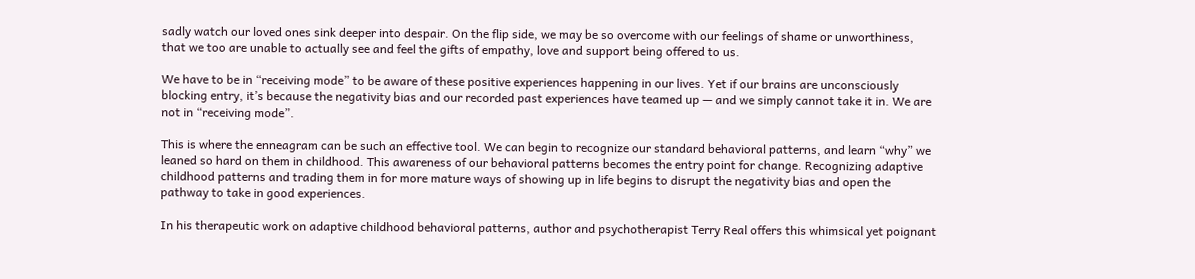sadly watch our loved ones sink deeper into despair. On the flip side, we may be so overcome with our feelings of shame or unworthiness, that we too are unable to actually see and feel the gifts of empathy, love and support being offered to us.

We have to be in “receiving mode” to be aware of these positive experiences happening in our lives. Yet if our brains are unconsciously blocking entry, it’s because the negativity bias and our recorded past experiences have teamed up — and we simply cannot take it in. We are not in “receiving mode”.

This is where the enneagram can be such an effective tool. We can begin to recognize our standard behavioral patterns, and learn “why” we leaned so hard on them in childhood. This awareness of our behavioral patterns becomes the entry point for change. Recognizing adaptive childhood patterns and trading them in for more mature ways of showing up in life begins to disrupt the negativity bias and open the pathway to take in good experiences.

In his therapeutic work on adaptive childhood behavioral patterns, author and psychotherapist Terry Real offers this whimsical yet poignant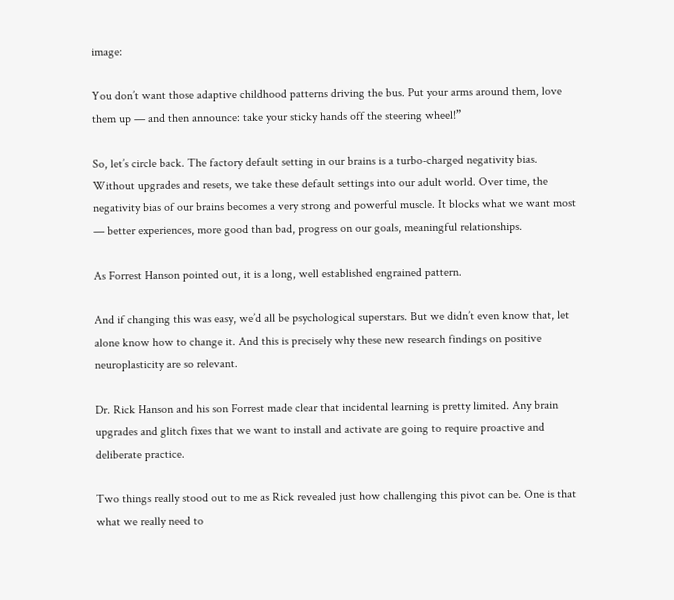image:

You don’t want those adaptive childhood patterns driving the bus. Put your arms around them, love them up — and then announce: take your sticky hands off the steering wheel!”

So, let’s circle back. The factory default setting in our brains is a turbo-charged negativity bias. Without upgrades and resets, we take these default settings into our adult world. Over time, the negativity bias of our brains becomes a very strong and powerful muscle. It blocks what we want most — better experiences, more good than bad, progress on our goals, meaningful relationships.

As Forrest Hanson pointed out, it is a long, well established engrained pattern.

And if changing this was easy, we’d all be psychological superstars. But we didn’t even know that, let alone know how to change it. And this is precisely why these new research findings on positive neuroplasticity are so relevant.

Dr. Rick Hanson and his son Forrest made clear that incidental learning is pretty limited. Any brain upgrades and glitch fixes that we want to install and activate are going to require proactive and deliberate practice.

Two things really stood out to me as Rick revealed just how challenging this pivot can be. One is that what we really need to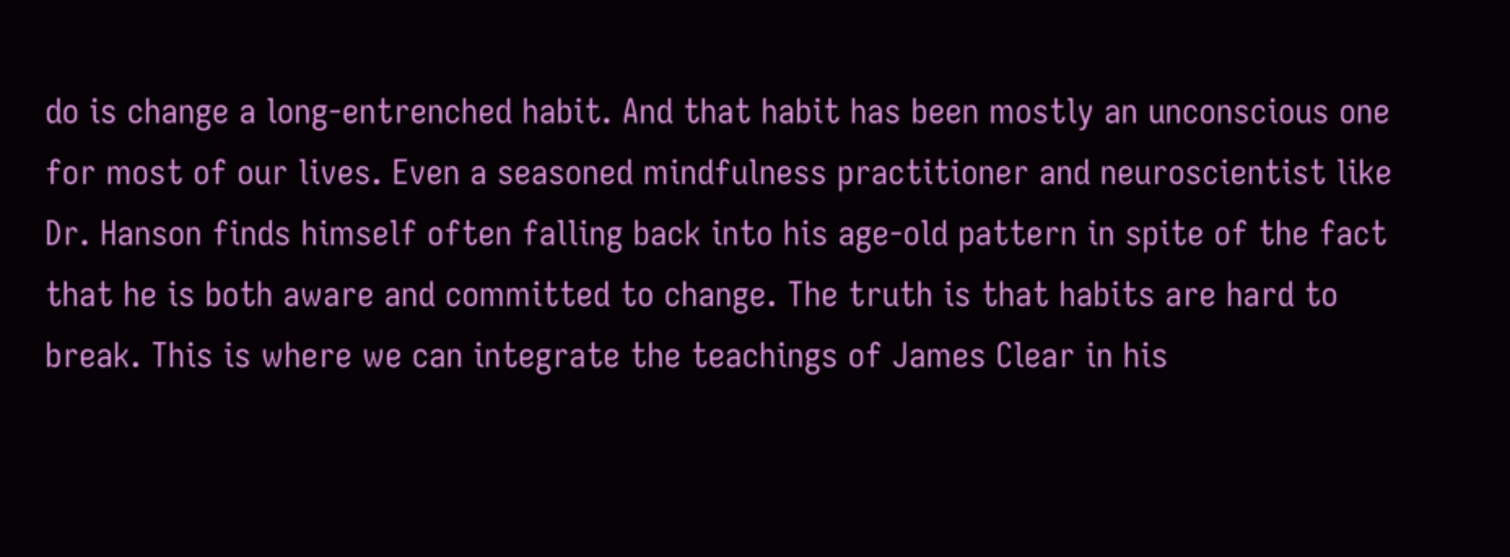do is change a long-entrenched habit. And that habit has been mostly an unconscious one for most of our lives. Even a seasoned mindfulness practitioner and neuroscientist like Dr. Hanson finds himself often falling back into his age-old pattern in spite of the fact that he is both aware and committed to change. The truth is that habits are hard to break. This is where we can integrate the teachings of James Clear in his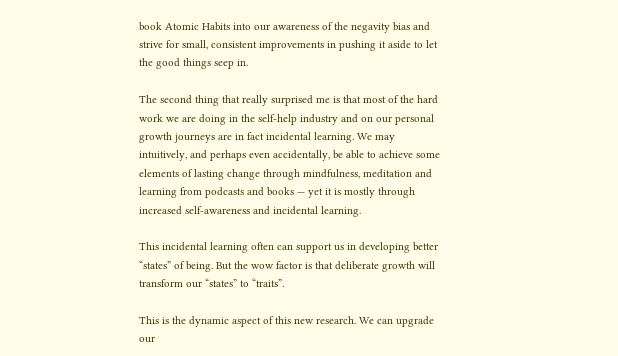book Atomic Habits into our awareness of the negavity bias and strive for small, consistent improvements in pushing it aside to let the good things seep in.

The second thing that really surprised me is that most of the hard work we are doing in the self-help industry and on our personal growth journeys are in fact incidental learning. We may intuitively, and perhaps even accidentally, be able to achieve some elements of lasting change through mindfulness, meditation and learning from podcasts and books — yet it is mostly through increased self-awareness and incidental learning.

This incidental learning often can support us in developing better “states” of being. But the wow factor is that deliberate growth will transform our “states” to “traits”.

This is the dynamic aspect of this new research. We can upgrade our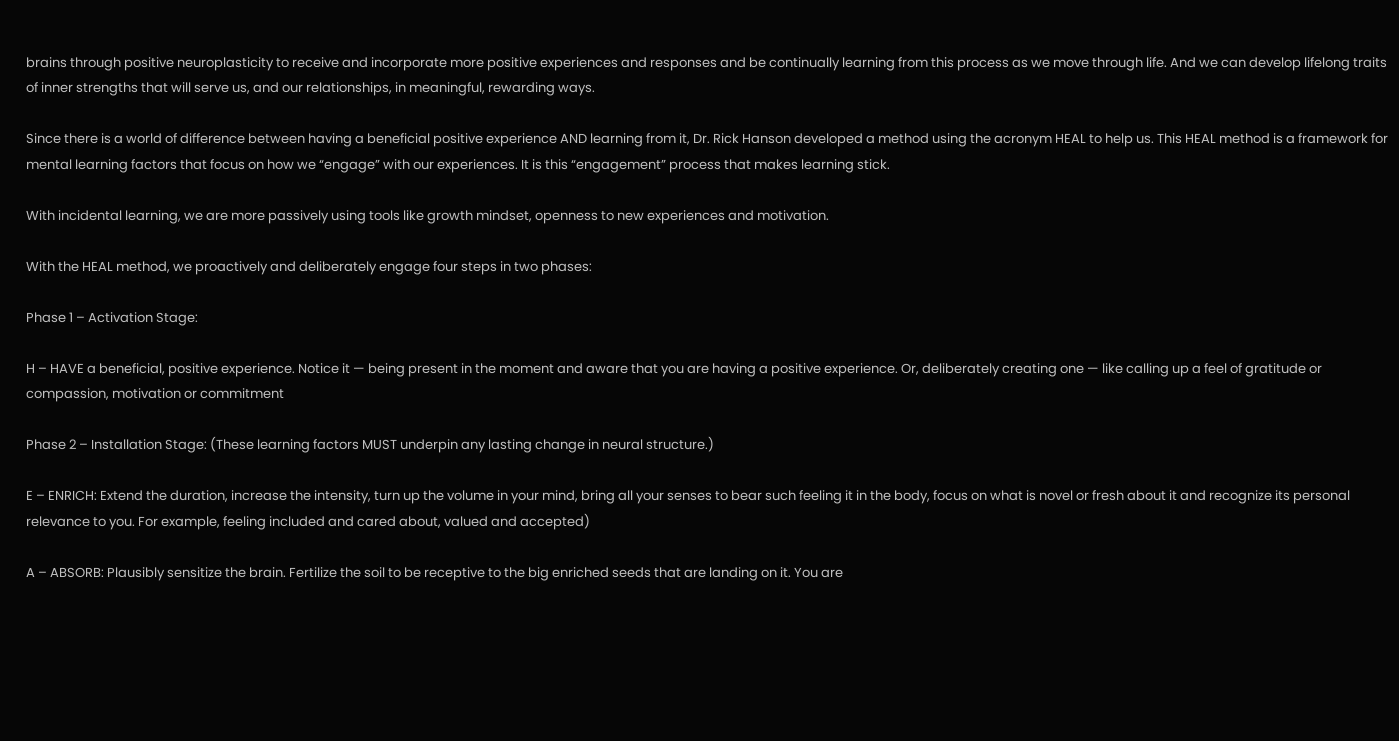brains through positive neuroplasticity to receive and incorporate more positive experiences and responses and be continually learning from this process as we move through life. And we can develop lifelong traits of inner strengths that will serve us, and our relationships, in meaningful, rewarding ways.

Since there is a world of difference between having a beneficial positive experience AND learning from it, Dr. Rick Hanson developed a method using the acronym HEAL to help us. This HEAL method is a framework for mental learning factors that focus on how we “engage” with our experiences. It is this “engagement” process that makes learning stick.

With incidental learning, we are more passively using tools like growth mindset, openness to new experiences and motivation.

With the HEAL method, we proactively and deliberately engage four steps in two phases:

Phase 1 – Activation Stage:

H – HAVE a beneficial, positive experience. Notice it — being present in the moment and aware that you are having a positive experience. Or, deliberately creating one — like calling up a feel of gratitude or compassion, motivation or commitment

Phase 2 – Installation Stage: (These learning factors MUST underpin any lasting change in neural structure.)

E – ENRICH: Extend the duration, increase the intensity, turn up the volume in your mind, bring all your senses to bear such feeling it in the body, focus on what is novel or fresh about it and recognize its personal relevance to you. For example, feeling included and cared about, valued and accepted)

A – ABSORB: Plausibly sensitize the brain. Fertilize the soil to be receptive to the big enriched seeds that are landing on it. You are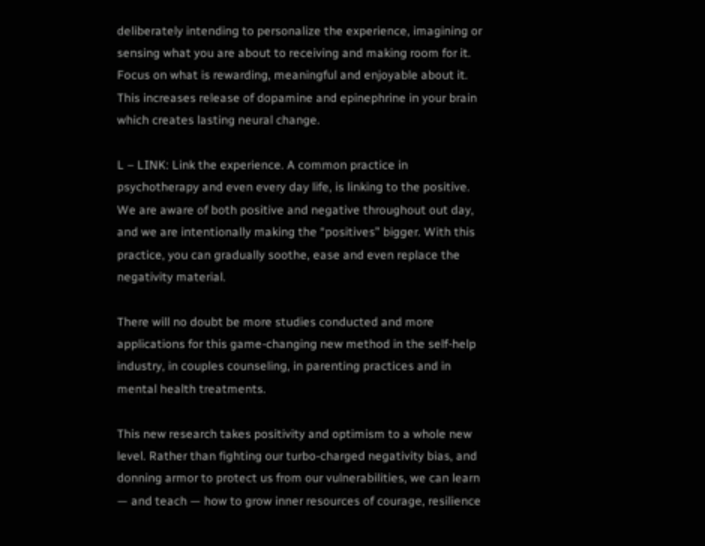deliberately intending to personalize the experience, imagining or sensing what you are about to receiving and making room for it. Focus on what is rewarding, meaningful and enjoyable about it. This increases release of dopamine and epinephrine in your brain which creates lasting neural change.

L – LINK: Link the experience. A common practice in psychotherapy and even every day life, is linking to the positive. We are aware of both positive and negative throughout out day, and we are intentionally making the “positives” bigger. With this practice, you can gradually soothe, ease and even replace the negativity material.

There will no doubt be more studies conducted and more applications for this game-changing new method in the self-help industry, in couples counseling, in parenting practices and in mental health treatments.

This new research takes positivity and optimism to a whole new level. Rather than fighting our turbo-charged negativity bias, and donning armor to protect us from our vulnerabilities, we can learn — and teach — how to grow inner resources of courage, resilience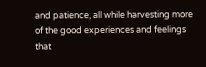and patience, all while harvesting more of the good experiences and feelings that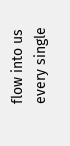flow into us every single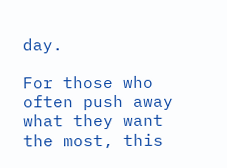day.

For those who often push away what they want the most, this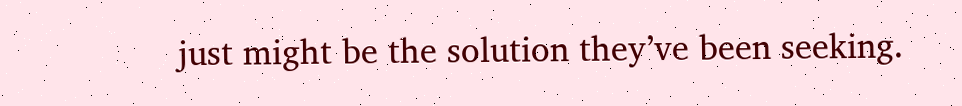just might be the solution they’ve been seeking.